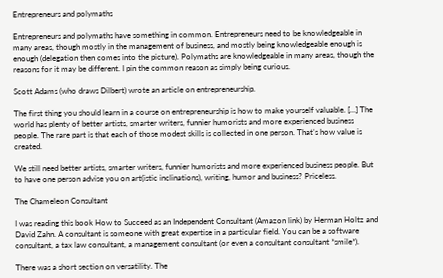Entrepreneurs and polymaths

Entrepreneurs and polymaths have something in common. Entrepreneurs need to be knowledgeable in many areas, though mostly in the management of business, and mostly being knowledgeable enough is enough (delegation then comes into the picture). Polymaths are knowledgeable in many areas, though the reasons for it may be different. I pin the common reason as simply being curious.

Scott Adams (who draws Dilbert) wrote an article on entrepreneurship.

The first thing you should learn in a course on entrepreneurship is how to make yourself valuable. […] The world has plenty of better artists, smarter writers, funnier humorists and more experienced business people. The rare part is that each of those modest skills is collected in one person. That’s how value is created.

We still need better artists, smarter writers, funnier humorists and more experienced business people. But to have one person advise you on art(istic inclinations), writing, humor and business? Priceless.

The Chameleon Consultant

I was reading this book How to Succeed as an Independent Consultant (Amazon link) by Herman Holtz and David Zahn. A consultant is someone with great expertise in a particular field. You can be a software consultant, a tax law consultant, a management consultant (or even a consultant consultant *smile*).

There was a short section on versatility. The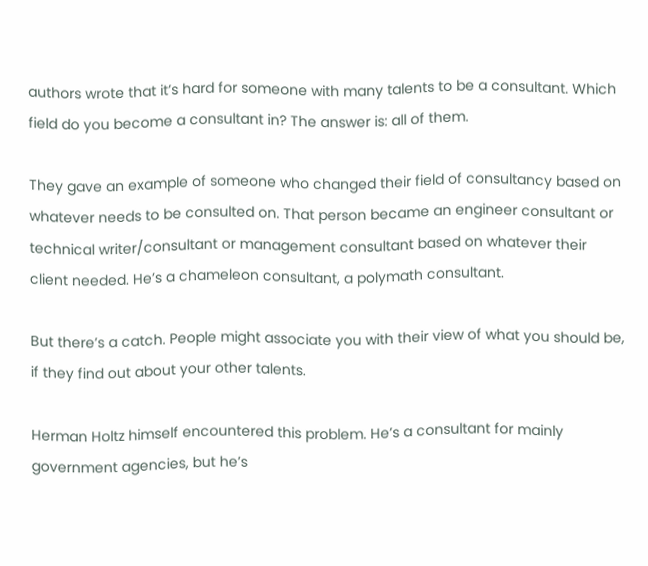authors wrote that it’s hard for someone with many talents to be a consultant. Which field do you become a consultant in? The answer is: all of them.

They gave an example of someone who changed their field of consultancy based on whatever needs to be consulted on. That person became an engineer consultant or technical writer/consultant or management consultant based on whatever their client needed. He’s a chameleon consultant, a polymath consultant.

But there’s a catch. People might associate you with their view of what you should be, if they find out about your other talents.

Herman Holtz himself encountered this problem. He’s a consultant for mainly government agencies, but he’s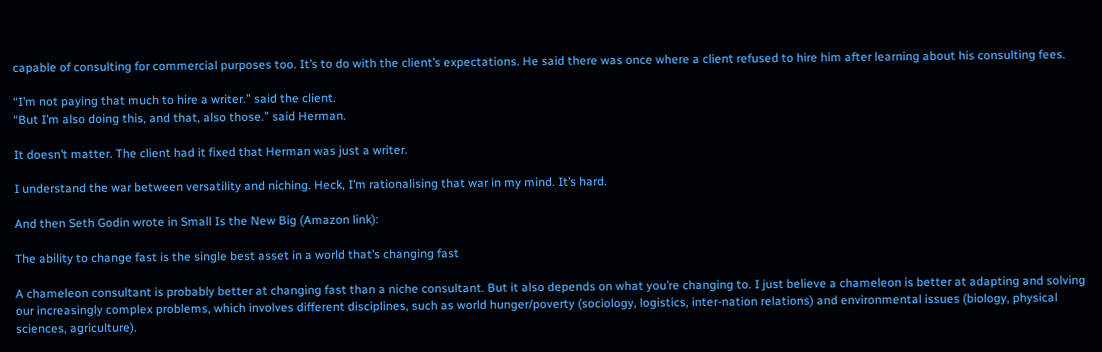capable of consulting for commercial purposes too. It’s to do with the client’s expectations. He said there was once where a client refused to hire him after learning about his consulting fees.

“I’m not paying that much to hire a writer.” said the client.
“But I’m also doing this, and that, also those.” said Herman.

It doesn’t matter. The client had it fixed that Herman was just a writer.

I understand the war between versatility and niching. Heck, I’m rationalising that war in my mind. It’s hard.

And then Seth Godin wrote in Small Is the New Big (Amazon link):

The ability to change fast is the single best asset in a world that’s changing fast

A chameleon consultant is probably better at changing fast than a niche consultant. But it also depends on what you’re changing to. I just believe a chameleon is better at adapting and solving our increasingly complex problems, which involves different disciplines, such as world hunger/poverty (sociology, logistics, inter-nation relations) and environmental issues (biology, physical sciences, agriculture).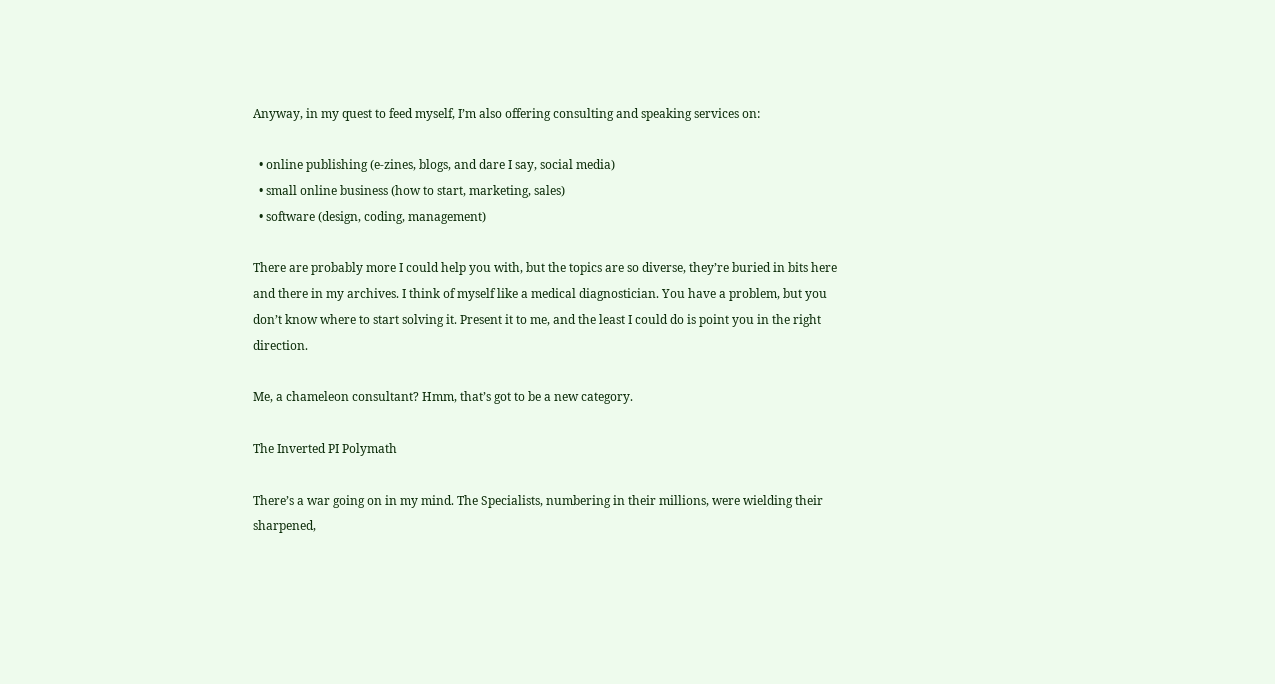Anyway, in my quest to feed myself, I’m also offering consulting and speaking services on:

  • online publishing (e-zines, blogs, and dare I say, social media)
  • small online business (how to start, marketing, sales)
  • software (design, coding, management)

There are probably more I could help you with, but the topics are so diverse, they’re buried in bits here and there in my archives. I think of myself like a medical diagnostician. You have a problem, but you don’t know where to start solving it. Present it to me, and the least I could do is point you in the right direction.

Me, a chameleon consultant? Hmm, that’s got to be a new category.

The Inverted PI Polymath

There’s a war going on in my mind. The Specialists, numbering in their millions, were wielding their sharpened,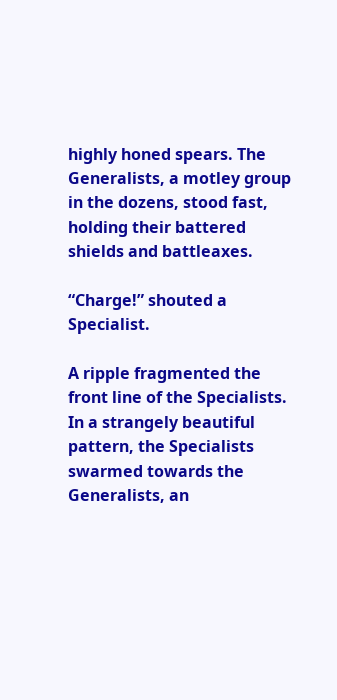highly honed spears. The Generalists, a motley group in the dozens, stood fast, holding their battered shields and battleaxes.

“Charge!” shouted a Specialist.

A ripple fragmented the front line of the Specialists. In a strangely beautiful pattern, the Specialists swarmed towards the Generalists, an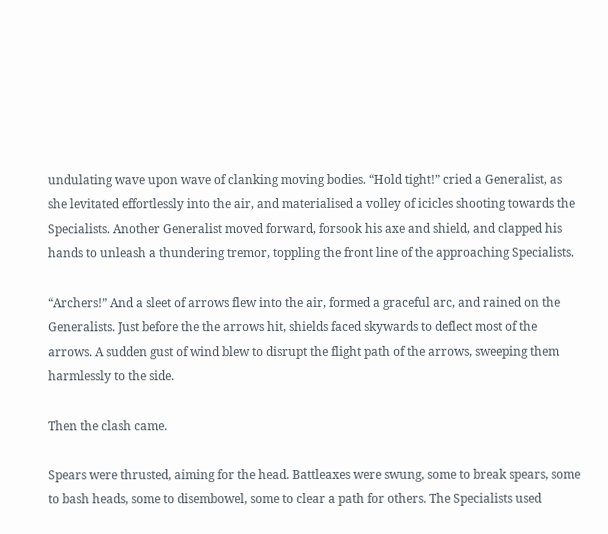undulating wave upon wave of clanking moving bodies. “Hold tight!” cried a Generalist, as she levitated effortlessly into the air, and materialised a volley of icicles shooting towards the Specialists. Another Generalist moved forward, forsook his axe and shield, and clapped his hands to unleash a thundering tremor, toppling the front line of the approaching Specialists.

“Archers!” And a sleet of arrows flew into the air, formed a graceful arc, and rained on the Generalists. Just before the the arrows hit, shields faced skywards to deflect most of the arrows. A sudden gust of wind blew to disrupt the flight path of the arrows, sweeping them harmlessly to the side.

Then the clash came.

Spears were thrusted, aiming for the head. Battleaxes were swung, some to break spears, some to bash heads, some to disembowel, some to clear a path for others. The Specialists used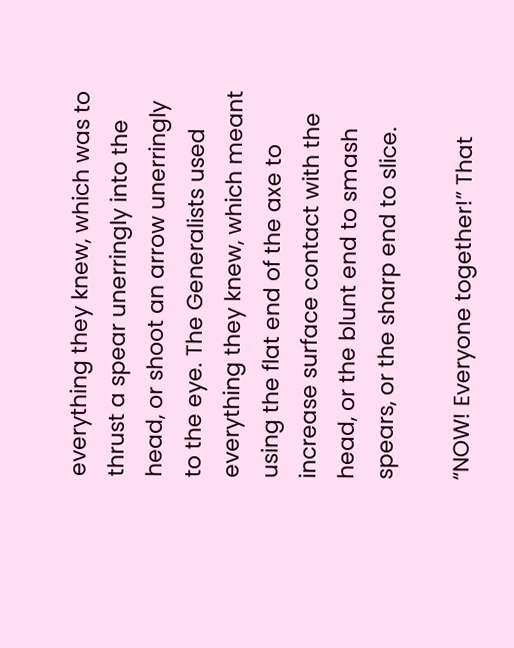everything they knew, which was to thrust a spear unerringly into the head, or shoot an arrow unerringly to the eye. The Generalists used everything they knew, which meant using the flat end of the axe to increase surface contact with the head, or the blunt end to smash spears, or the sharp end to slice.

“NOW! Everyone together!” That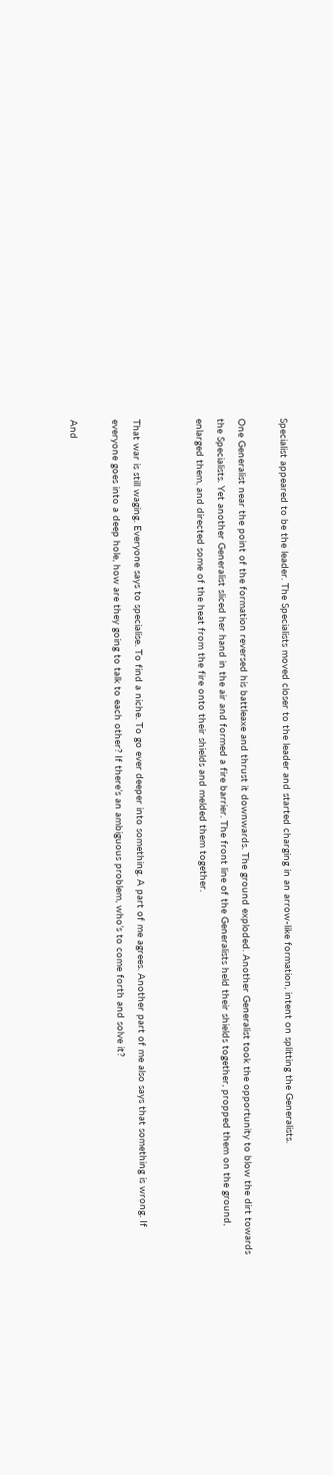Specialist appeared to be the leader. The Specialists moved closer to the leader and started charging in an arrow-like formation, intent on splitting the Generalists.

One Generalist near the point of the formation reversed his battleaxe and thrust it downwards. The ground exploded. Another Generalist took the opportunity to blow the dirt towards the Specialists. Yet another Generalist sliced her hand in the air and formed a fire barrier. The front line of the Generalists held their shields together, propped them on the ground, enlarged them, and directed some of the heat from the fire onto their shields and melded them together.


That war is still waging. Everyone says to specialise. To find a niche. To go ever deeper into something. A part of me agrees. Another part of me also says that something is wrong. If everyone goes into a deep hole, how are they going to talk to each other? If there’s an ambiguous problem, who’s to come forth and solve it?

And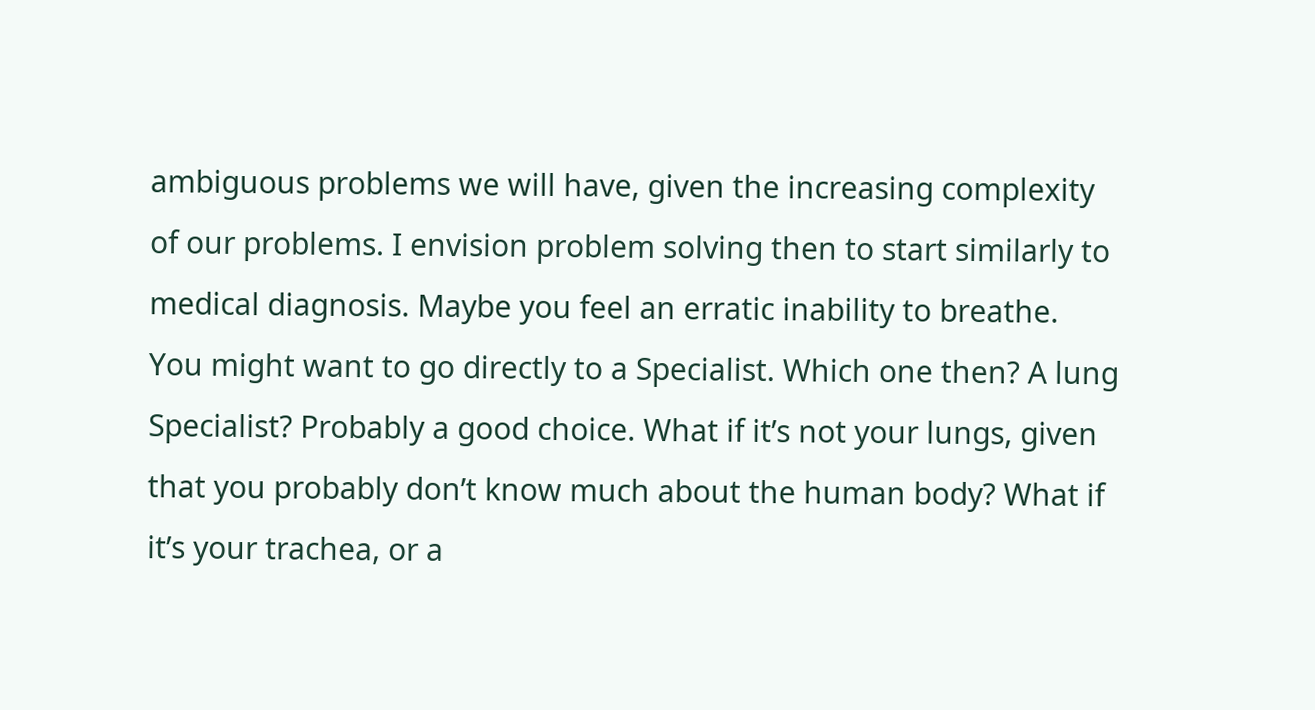ambiguous problems we will have, given the increasing complexity of our problems. I envision problem solving then to start similarly to medical diagnosis. Maybe you feel an erratic inability to breathe. You might want to go directly to a Specialist. Which one then? A lung Specialist? Probably a good choice. What if it’s not your lungs, given that you probably don’t know much about the human body? What if it’s your trachea, or a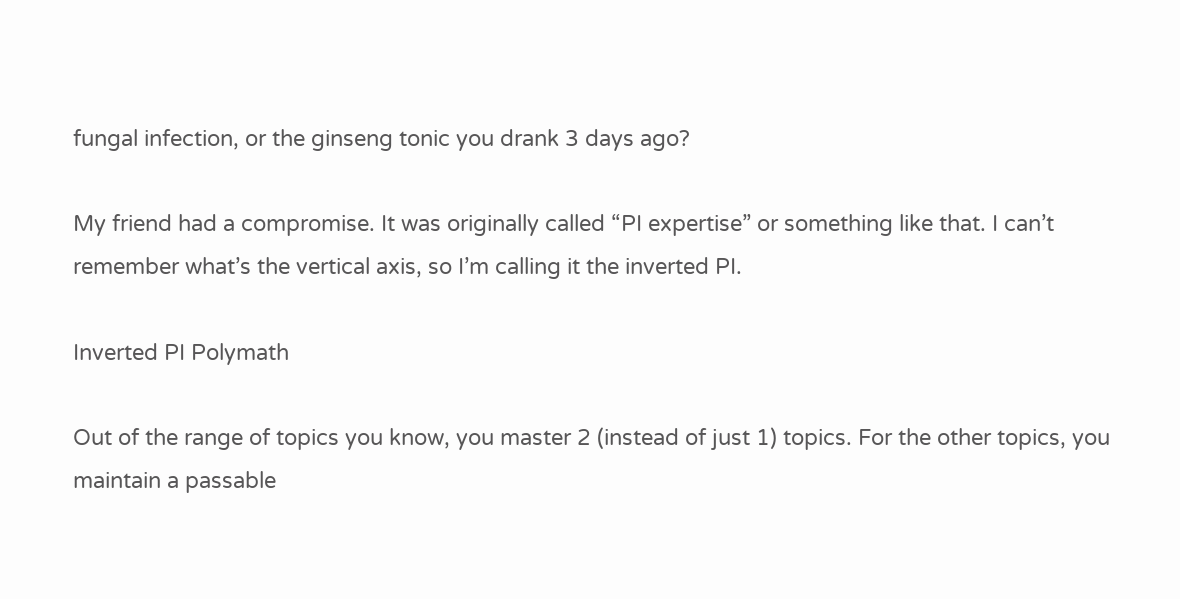fungal infection, or the ginseng tonic you drank 3 days ago?

My friend had a compromise. It was originally called “PI expertise” or something like that. I can’t remember what’s the vertical axis, so I’m calling it the inverted PI.

Inverted PI Polymath

Out of the range of topics you know, you master 2 (instead of just 1) topics. For the other topics, you maintain a passable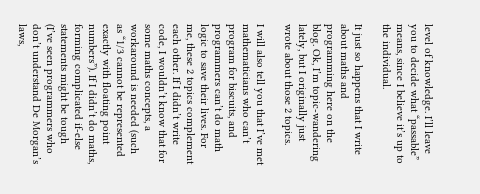level of knowledge. I’ll leave you to decide what “passable” means, since I believe it’s up to the individual.

It just so happens that I write about maths and programming here on the blog. Ok, I’m topic-wandering lately, but I originally just wrote about those 2 topics.

I will also tell you that I’ve met mathematicians who can’t program for biscuits, and programmers can’t do math logic to save their lives. For me, these 2 topics complement each other. If I didn’t write code, I wouldn’t know that for some maths concepts, a workaround is needed (such as “1/3 cannot be represented exactly with floating point numbers”). If I didn’t do maths, forming complicated if-else statements might be tough (I’ve seen programmers who don’t understand De Morgan’s laws,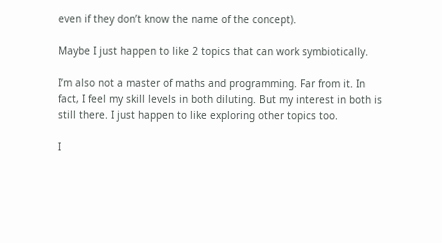even if they don’t know the name of the concept).

Maybe I just happen to like 2 topics that can work symbiotically.

I’m also not a master of maths and programming. Far from it. In fact, I feel my skill levels in both diluting. But my interest in both is still there. I just happen to like exploring other topics too.

I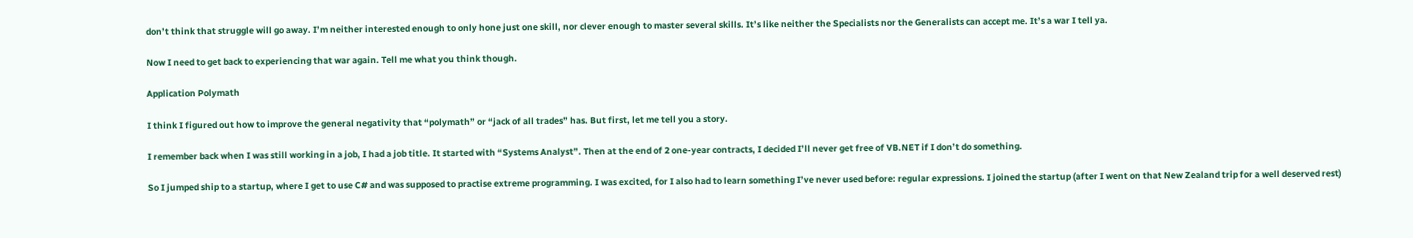don’t think that struggle will go away. I’m neither interested enough to only hone just one skill, nor clever enough to master several skills. It’s like neither the Specialists nor the Generalists can accept me. It’s a war I tell ya.

Now I need to get back to experiencing that war again. Tell me what you think though.

Application Polymath

I think I figured out how to improve the general negativity that “polymath” or “jack of all trades” has. But first, let me tell you a story.

I remember back when I was still working in a job, I had a job title. It started with “Systems Analyst”. Then at the end of 2 one-year contracts, I decided I’ll never get free of VB.NET if I don’t do something.

So I jumped ship to a startup, where I get to use C# and was supposed to practise extreme programming. I was excited, for I also had to learn something I’ve never used before: regular expressions. I joined the startup (after I went on that New Zealand trip for a well deserved rest)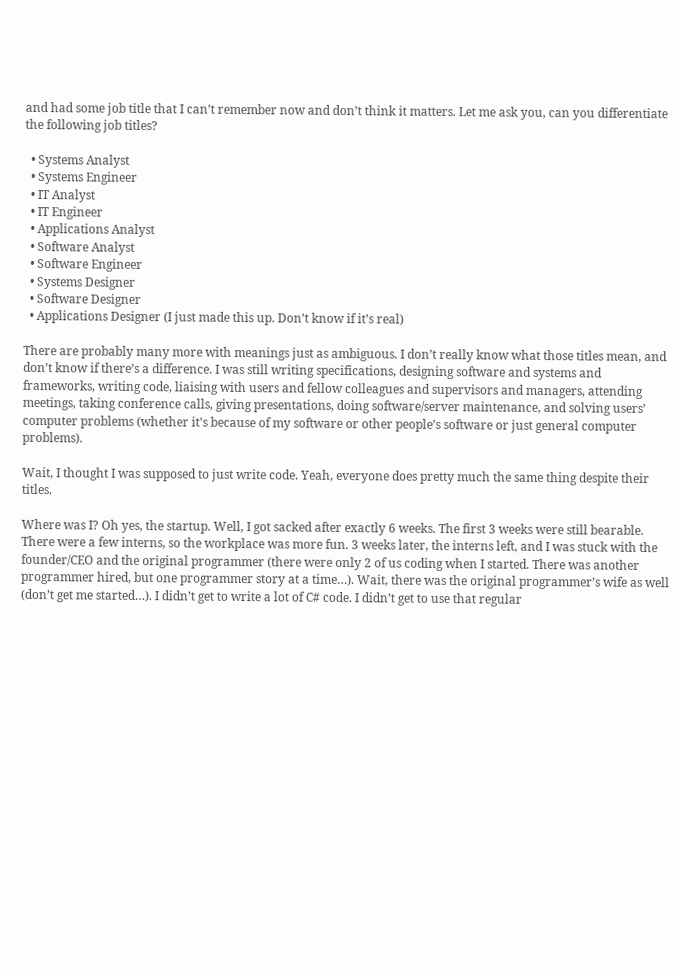and had some job title that I can’t remember now and don’t think it matters. Let me ask you, can you differentiate the following job titles?

  • Systems Analyst
  • Systems Engineer
  • IT Analyst
  • IT Engineer
  • Applications Analyst
  • Software Analyst
  • Software Engineer
  • Systems Designer
  • Software Designer
  • Applications Designer (I just made this up. Don’t know if it’s real)

There are probably many more with meanings just as ambiguous. I don’t really know what those titles mean, and don’t know if there’s a difference. I was still writing specifications, designing software and systems and frameworks, writing code, liaising with users and fellow colleagues and supervisors and managers, attending meetings, taking conference calls, giving presentations, doing software/server maintenance, and solving users’ computer problems (whether it’s because of my software or other people’s software or just general computer problems).

Wait, I thought I was supposed to just write code. Yeah, everyone does pretty much the same thing despite their titles.

Where was I? Oh yes, the startup. Well, I got sacked after exactly 6 weeks. The first 3 weeks were still bearable. There were a few interns, so the workplace was more fun. 3 weeks later, the interns left, and I was stuck with the founder/CEO and the original programmer (there were only 2 of us coding when I started. There was another programmer hired, but one programmer story at a time…). Wait, there was the original programmer’s wife as well (don’t get me started…). I didn’t get to write a lot of C# code. I didn’t get to use that regular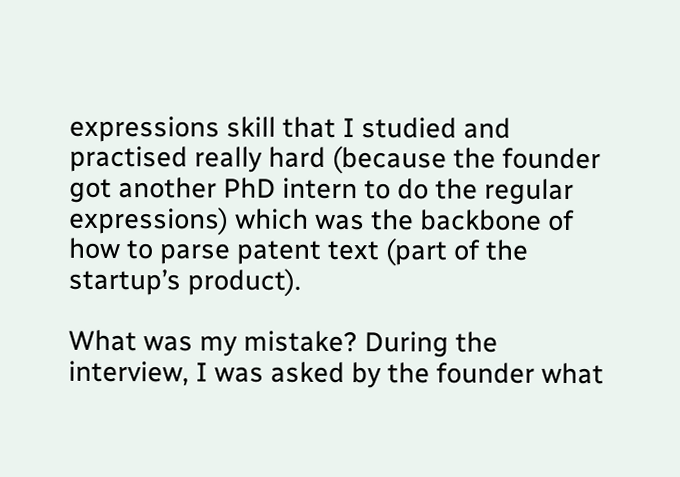expressions skill that I studied and practised really hard (because the founder got another PhD intern to do the regular expressions) which was the backbone of how to parse patent text (part of the startup’s product).

What was my mistake? During the interview, I was asked by the founder what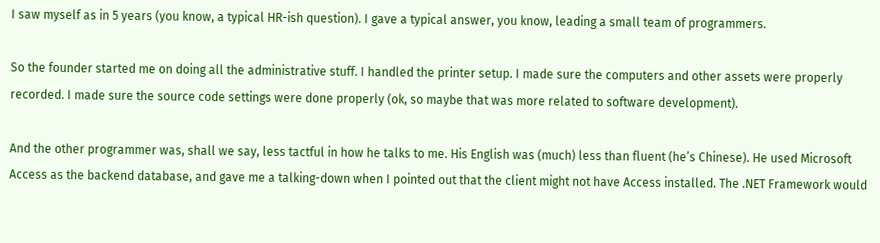I saw myself as in 5 years (you know, a typical HR-ish question). I gave a typical answer, you know, leading a small team of programmers.

So the founder started me on doing all the administrative stuff. I handled the printer setup. I made sure the computers and other assets were properly recorded. I made sure the source code settings were done properly (ok, so maybe that was more related to software development).

And the other programmer was, shall we say, less tactful in how he talks to me. His English was (much) less than fluent (he’s Chinese). He used Microsoft Access as the backend database, and gave me a talking-down when I pointed out that the client might not have Access installed. The .NET Framework would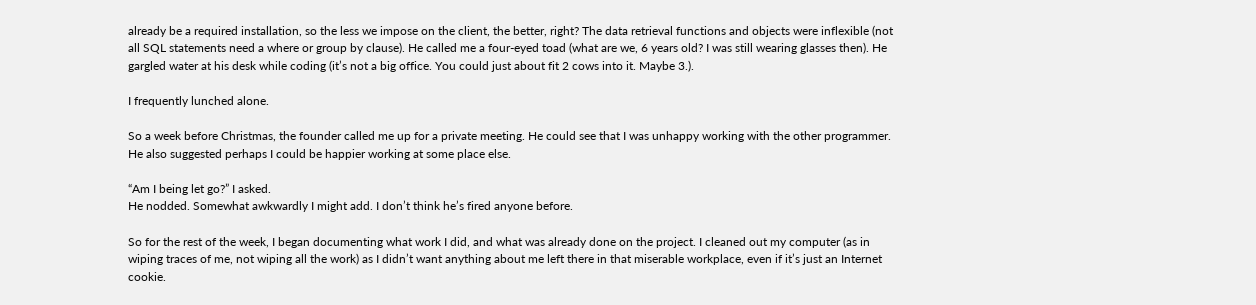already be a required installation, so the less we impose on the client, the better, right? The data retrieval functions and objects were inflexible (not all SQL statements need a where or group by clause). He called me a four-eyed toad (what are we, 6 years old? I was still wearing glasses then). He gargled water at his desk while coding (it’s not a big office. You could just about fit 2 cows into it. Maybe 3.).

I frequently lunched alone.

So a week before Christmas, the founder called me up for a private meeting. He could see that I was unhappy working with the other programmer. He also suggested perhaps I could be happier working at some place else.

“Am I being let go?” I asked.
He nodded. Somewhat awkwardly I might add. I don’t think he’s fired anyone before.

So for the rest of the week, I began documenting what work I did, and what was already done on the project. I cleaned out my computer (as in wiping traces of me, not wiping all the work) as I didn’t want anything about me left there in that miserable workplace, even if it’s just an Internet cookie.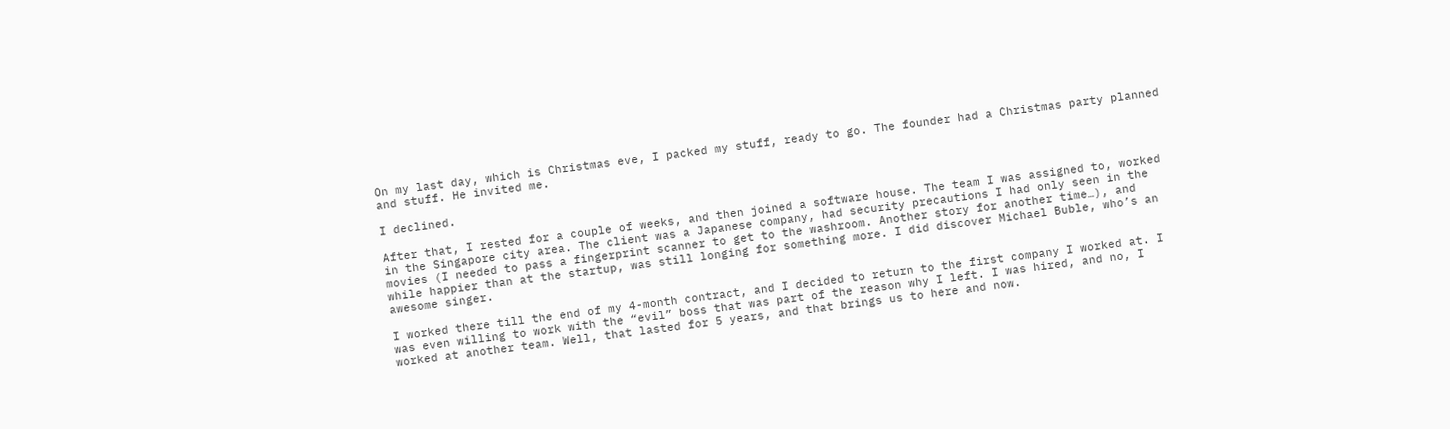On my last day, which is Christmas eve, I packed my stuff, ready to go. The founder had a Christmas party planned and stuff. He invited me.

I declined.

After that, I rested for a couple of weeks, and then joined a software house. The team I was assigned to, worked in the Singapore city area. The client was a Japanese company, had security precautions I had only seen in the movies (I needed to pass a fingerprint scanner to get to the washroom. Another story for another time…), and while happier than at the startup, was still longing for something more. I did discover Michael Buble, who’s an awesome singer.

I worked there till the end of my 4-month contract, and I decided to return to the first company I worked at. I was even willing to work with the “evil” boss that was part of the reason why I left. I was hired, and no, I worked at another team. Well, that lasted for 5 years, and that brings us to here and now.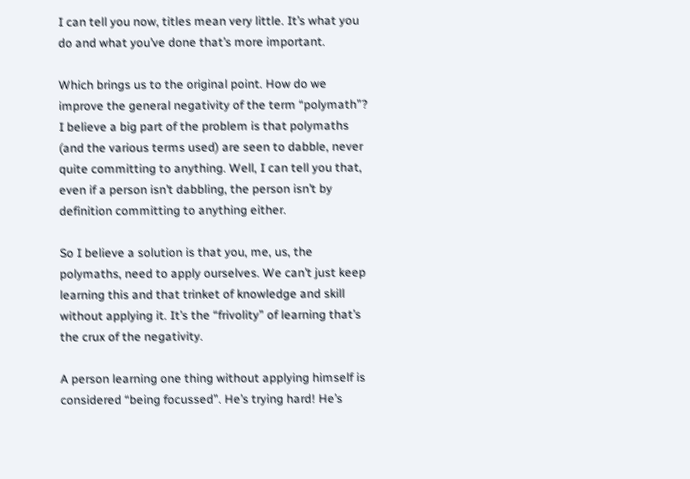I can tell you now, titles mean very little. It’s what you do and what you’ve done that’s more important.

Which brings us to the original point. How do we improve the general negativity of the term “polymath”? I believe a big part of the problem is that polymaths (and the various terms used) are seen to dabble, never quite committing to anything. Well, I can tell you that, even if a person isn’t dabbling, the person isn’t by definition committing to anything either.

So I believe a solution is that you, me, us, the polymaths, need to apply ourselves. We can’t just keep learning this and that trinket of knowledge and skill without applying it. It’s the “frivolity” of learning that’s the crux of the negativity.

A person learning one thing without applying himself is considered “being focussed”. He’s trying hard! He’s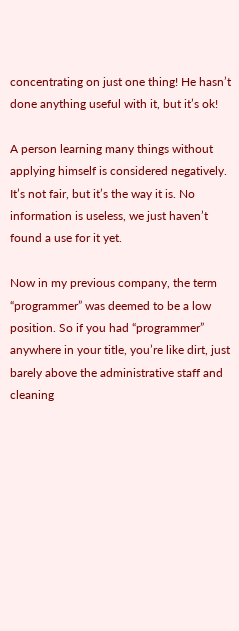concentrating on just one thing! He hasn’t done anything useful with it, but it’s ok!

A person learning many things without applying himself is considered negatively. It’s not fair, but it’s the way it is. No information is useless, we just haven’t found a use for it yet.

Now in my previous company, the term “programmer” was deemed to be a low position. So if you had “programmer” anywhere in your title, you’re like dirt, just barely above the administrative staff and cleaning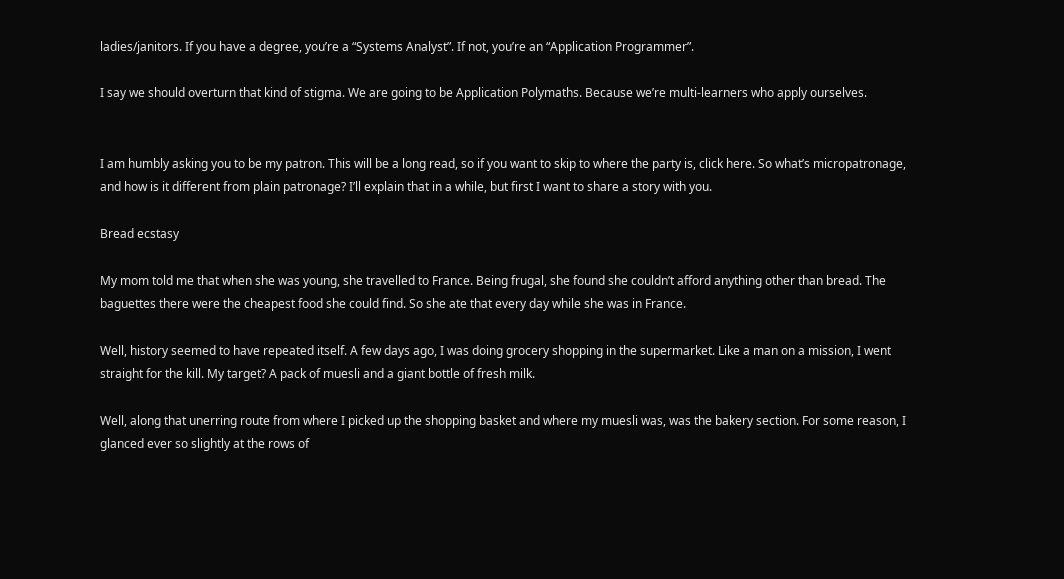ladies/janitors. If you have a degree, you’re a “Systems Analyst”. If not, you’re an “Application Programmer”.

I say we should overturn that kind of stigma. We are going to be Application Polymaths. Because we’re multi-learners who apply ourselves.


I am humbly asking you to be my patron. This will be a long read, so if you want to skip to where the party is, click here. So what’s micropatronage, and how is it different from plain patronage? I’ll explain that in a while, but first I want to share a story with you.

Bread ecstasy

My mom told me that when she was young, she travelled to France. Being frugal, she found she couldn’t afford anything other than bread. The baguettes there were the cheapest food she could find. So she ate that every day while she was in France.

Well, history seemed to have repeated itself. A few days ago, I was doing grocery shopping in the supermarket. Like a man on a mission, I went straight for the kill. My target? A pack of muesli and a giant bottle of fresh milk.

Well, along that unerring route from where I picked up the shopping basket and where my muesli was, was the bakery section. For some reason, I glanced ever so slightly at the rows of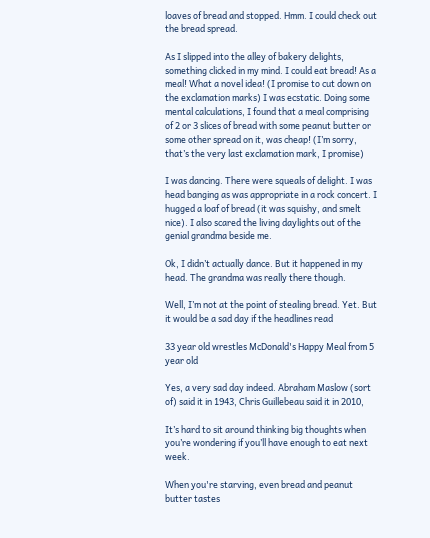loaves of bread and stopped. Hmm. I could check out the bread spread.

As I slipped into the alley of bakery delights, something clicked in my mind. I could eat bread! As a meal! What a novel idea! (I promise to cut down on the exclamation marks) I was ecstatic. Doing some mental calculations, I found that a meal comprising of 2 or 3 slices of bread with some peanut butter or some other spread on it, was cheap! (I’m sorry, that’s the very last exclamation mark, I promise)

I was dancing. There were squeals of delight. I was head banging as was appropriate in a rock concert. I hugged a loaf of bread (it was squishy, and smelt nice). I also scared the living daylights out of the genial grandma beside me.

Ok, I didn’t actually dance. But it happened in my head. The grandma was really there though.

Well, I’m not at the point of stealing bread. Yet. But it would be a sad day if the headlines read

33 year old wrestles McDonald's Happy Meal from 5 year old

Yes, a very sad day indeed. Abraham Maslow (sort of) said it in 1943, Chris Guillebeau said it in 2010,

It’s hard to sit around thinking big thoughts when you’re wondering if you’ll have enough to eat next week.

When you're starving, even bread and peanut butter tastes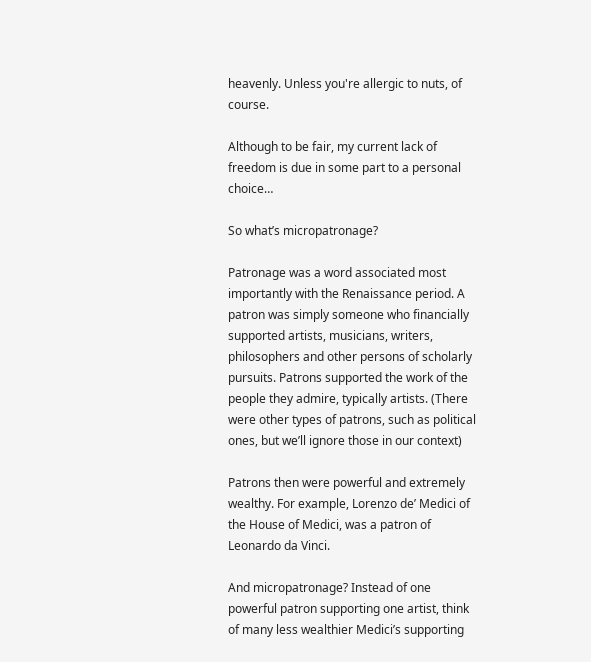heavenly. Unless you're allergic to nuts, of course.

Although to be fair, my current lack of freedom is due in some part to a personal choice…

So what’s micropatronage?

Patronage was a word associated most importantly with the Renaissance period. A patron was simply someone who financially supported artists, musicians, writers, philosophers and other persons of scholarly pursuits. Patrons supported the work of the people they admire, typically artists. (There were other types of patrons, such as political ones, but we’ll ignore those in our context)

Patrons then were powerful and extremely wealthy. For example, Lorenzo de’ Medici of the House of Medici, was a patron of Leonardo da Vinci.

And micropatronage? Instead of one powerful patron supporting one artist, think of many less wealthier Medici’s supporting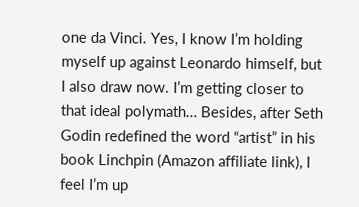one da Vinci. Yes, I know I’m holding myself up against Leonardo himself, but I also draw now. I’m getting closer to that ideal polymath… Besides, after Seth Godin redefined the word “artist” in his book Linchpin (Amazon affiliate link), I feel I’m up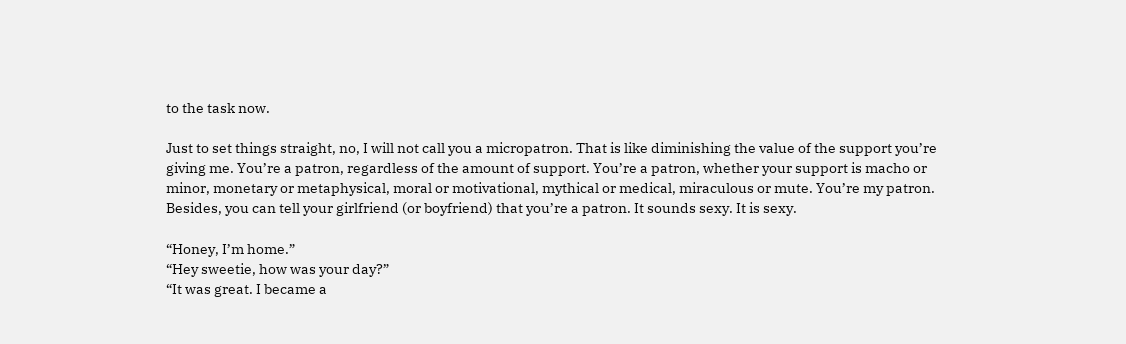to the task now.

Just to set things straight, no, I will not call you a micropatron. That is like diminishing the value of the support you’re giving me. You’re a patron, regardless of the amount of support. You’re a patron, whether your support is macho or minor, monetary or metaphysical, moral or motivational, mythical or medical, miraculous or mute. You’re my patron. Besides, you can tell your girlfriend (or boyfriend) that you’re a patron. It sounds sexy. It is sexy.

“Honey, I’m home.”
“Hey sweetie, how was your day?”
“It was great. I became a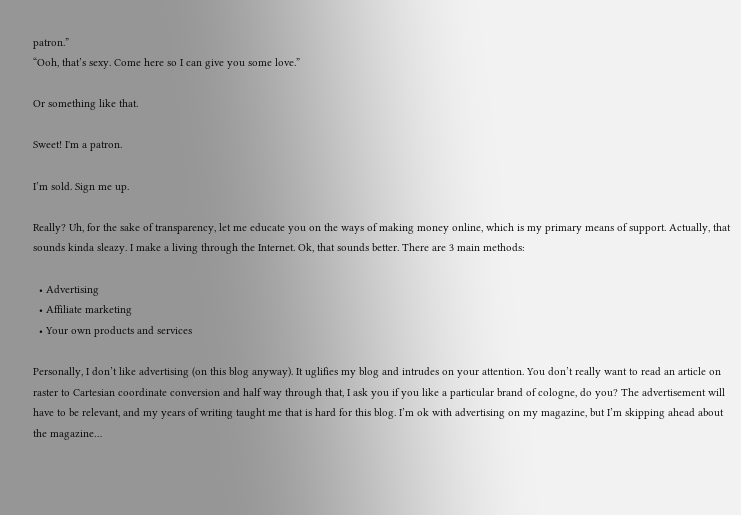patron.”
“Ooh, that’s sexy. Come here so I can give you some love.”

Or something like that.

Sweet! I'm a patron.

I’m sold. Sign me up.

Really? Uh, for the sake of transparency, let me educate you on the ways of making money online, which is my primary means of support. Actually, that sounds kinda sleazy. I make a living through the Internet. Ok, that sounds better. There are 3 main methods:

  • Advertising
  • Affiliate marketing
  • Your own products and services

Personally, I don’t like advertising (on this blog anyway). It uglifies my blog and intrudes on your attention. You don’t really want to read an article on raster to Cartesian coordinate conversion and half way through that, I ask you if you like a particular brand of cologne, do you? The advertisement will have to be relevant, and my years of writing taught me that is hard for this blog. I’m ok with advertising on my magazine, but I’m skipping ahead about the magazine…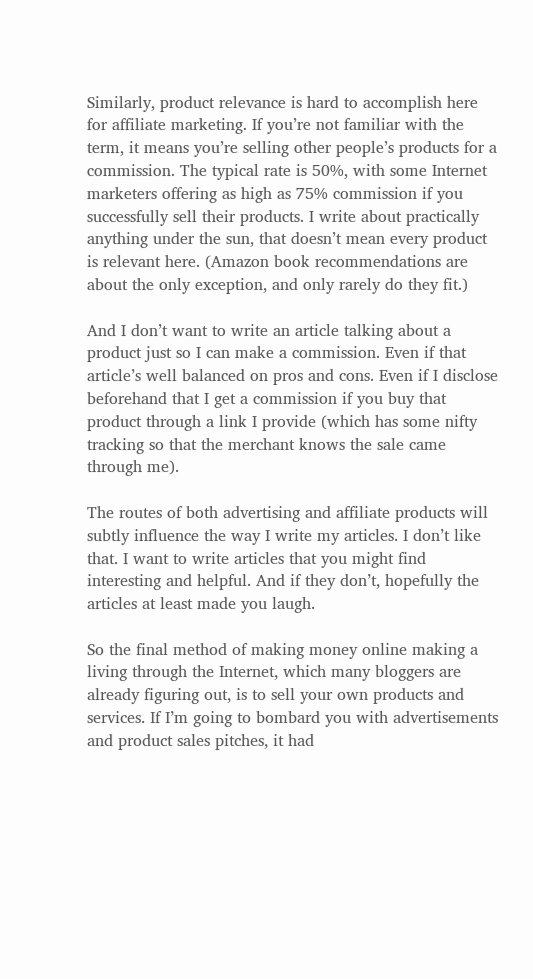Similarly, product relevance is hard to accomplish here for affiliate marketing. If you’re not familiar with the term, it means you’re selling other people’s products for a commission. The typical rate is 50%, with some Internet marketers offering as high as 75% commission if you successfully sell their products. I write about practically anything under the sun, that doesn’t mean every product is relevant here. (Amazon book recommendations are about the only exception, and only rarely do they fit.)

And I don’t want to write an article talking about a product just so I can make a commission. Even if that article’s well balanced on pros and cons. Even if I disclose beforehand that I get a commission if you buy that product through a link I provide (which has some nifty tracking so that the merchant knows the sale came through me).

The routes of both advertising and affiliate products will subtly influence the way I write my articles. I don’t like that. I want to write articles that you might find interesting and helpful. And if they don’t, hopefully the articles at least made you laugh.

So the final method of making money online making a living through the Internet, which many bloggers are already figuring out, is to sell your own products and services. If I’m going to bombard you with advertisements and product sales pitches, it had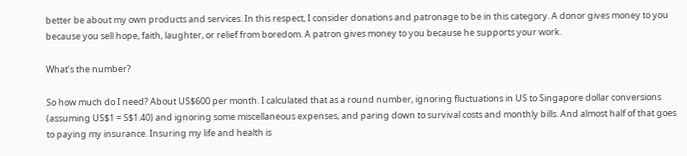better be about my own products and services. In this respect, I consider donations and patronage to be in this category. A donor gives money to you because you sell hope, faith, laughter, or relief from boredom. A patron gives money to you because he supports your work.

What’s the number?

So how much do I need? About US$600 per month. I calculated that as a round number, ignoring fluctuations in US to Singapore dollar conversions (assuming US$1 = S$1.40) and ignoring some miscellaneous expenses, and paring down to survival costs and monthly bills. And almost half of that goes to paying my insurance. Insuring my life and health is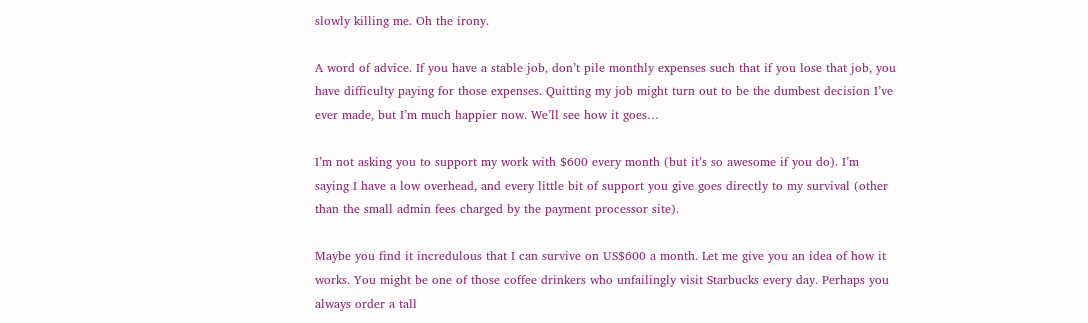slowly killing me. Oh the irony.

A word of advice. If you have a stable job, don’t pile monthly expenses such that if you lose that job, you have difficulty paying for those expenses. Quitting my job might turn out to be the dumbest decision I’ve ever made, but I’m much happier now. We’ll see how it goes…

I’m not asking you to support my work with $600 every month (but it’s so awesome if you do). I’m saying I have a low overhead, and every little bit of support you give goes directly to my survival (other than the small admin fees charged by the payment processor site).

Maybe you find it incredulous that I can survive on US$600 a month. Let me give you an idea of how it works. You might be one of those coffee drinkers who unfailingly visit Starbucks every day. Perhaps you always order a tall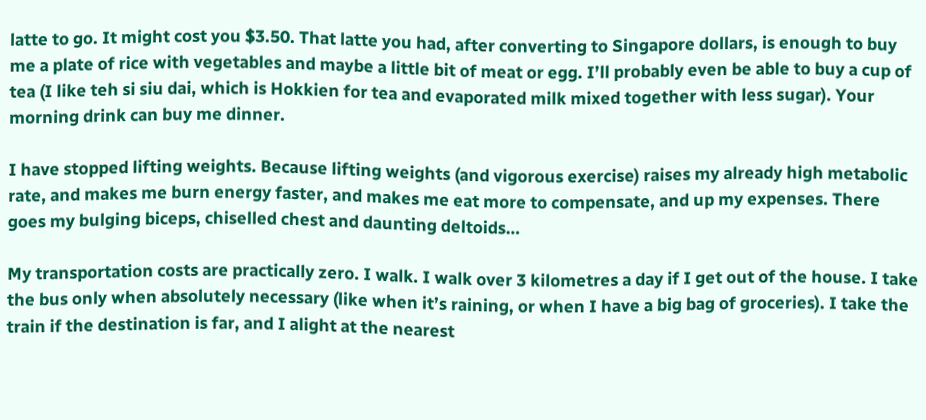latte to go. It might cost you $3.50. That latte you had, after converting to Singapore dollars, is enough to buy me a plate of rice with vegetables and maybe a little bit of meat or egg. I’ll probably even be able to buy a cup of tea (I like teh si siu dai, which is Hokkien for tea and evaporated milk mixed together with less sugar). Your morning drink can buy me dinner.

I have stopped lifting weights. Because lifting weights (and vigorous exercise) raises my already high metabolic rate, and makes me burn energy faster, and makes me eat more to compensate, and up my expenses. There goes my bulging biceps, chiselled chest and daunting deltoids…

My transportation costs are practically zero. I walk. I walk over 3 kilometres a day if I get out of the house. I take the bus only when absolutely necessary (like when it’s raining, or when I have a big bag of groceries). I take the train if the destination is far, and I alight at the nearest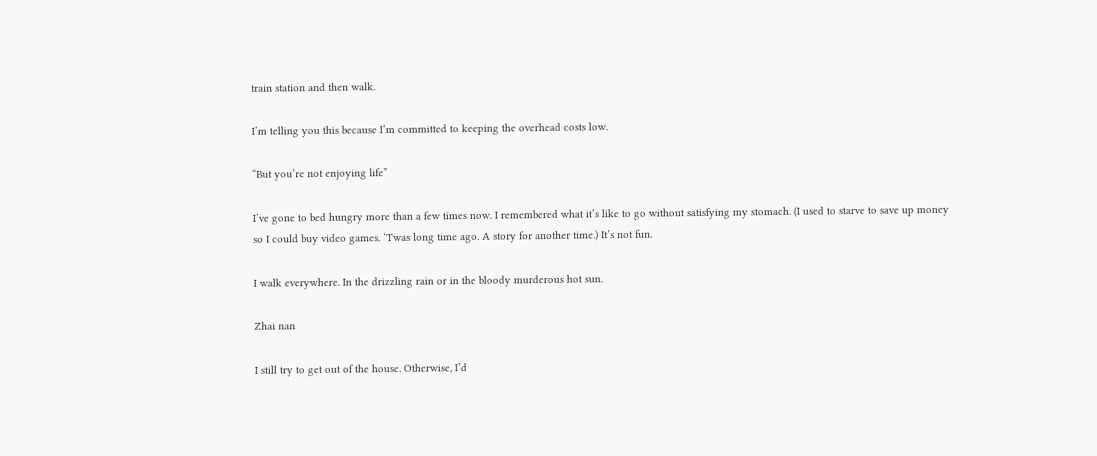train station and then walk.

I’m telling you this because I’m committed to keeping the overhead costs low.

“But you’re not enjoying life”

I’ve gone to bed hungry more than a few times now. I remembered what it’s like to go without satisfying my stomach. (I used to starve to save up money so I could buy video games. ‘Twas long time ago. A story for another time.) It’s not fun.

I walk everywhere. In the drizzling rain or in the bloody murderous hot sun.

Zhai nan

I still try to get out of the house. Otherwise, I’d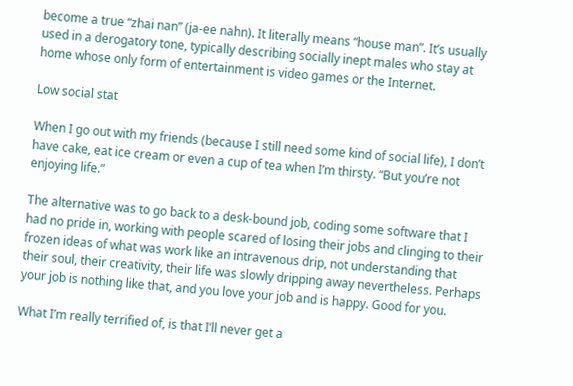become a true “zhai nan” (ja-ee nahn). It literally means “house man”. It’s usually used in a derogatory tone, typically describing socially inept males who stay at home whose only form of entertainment is video games or the Internet.

Low social stat

When I go out with my friends (because I still need some kind of social life), I don’t have cake, eat ice cream or even a cup of tea when I’m thirsty. “But you’re not enjoying life.”

The alternative was to go back to a desk-bound job, coding some software that I had no pride in, working with people scared of losing their jobs and clinging to their frozen ideas of what was work like an intravenous drip, not understanding that their soul, their creativity, their life was slowly dripping away nevertheless. Perhaps your job is nothing like that, and you love your job and is happy. Good for you.

What I’m really terrified of, is that I’ll never get a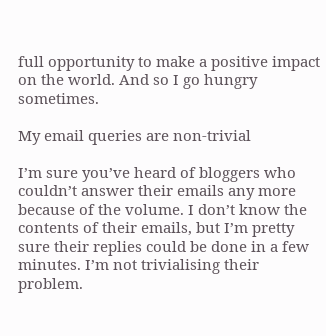full opportunity to make a positive impact on the world. And so I go hungry sometimes.

My email queries are non-trivial

I’m sure you’ve heard of bloggers who couldn’t answer their emails any more because of the volume. I don’t know the contents of their emails, but I’m pretty sure their replies could be done in a few minutes. I’m not trivialising their problem.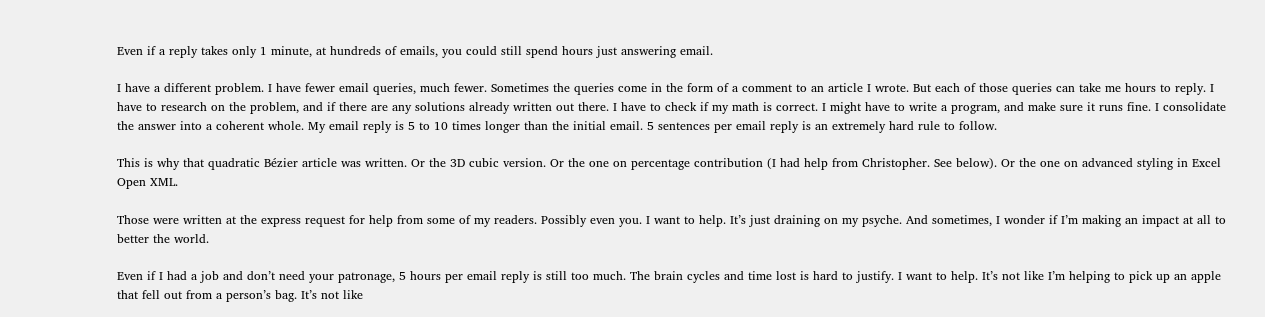Even if a reply takes only 1 minute, at hundreds of emails, you could still spend hours just answering email.

I have a different problem. I have fewer email queries, much fewer. Sometimes the queries come in the form of a comment to an article I wrote. But each of those queries can take me hours to reply. I have to research on the problem, and if there are any solutions already written out there. I have to check if my math is correct. I might have to write a program, and make sure it runs fine. I consolidate the answer into a coherent whole. My email reply is 5 to 10 times longer than the initial email. 5 sentences per email reply is an extremely hard rule to follow.

This is why that quadratic Bézier article was written. Or the 3D cubic version. Or the one on percentage contribution (I had help from Christopher. See below). Or the one on advanced styling in Excel Open XML.

Those were written at the express request for help from some of my readers. Possibly even you. I want to help. It’s just draining on my psyche. And sometimes, I wonder if I’m making an impact at all to better the world.

Even if I had a job and don’t need your patronage, 5 hours per email reply is still too much. The brain cycles and time lost is hard to justify. I want to help. It’s not like I’m helping to pick up an apple that fell out from a person’s bag. It’s not like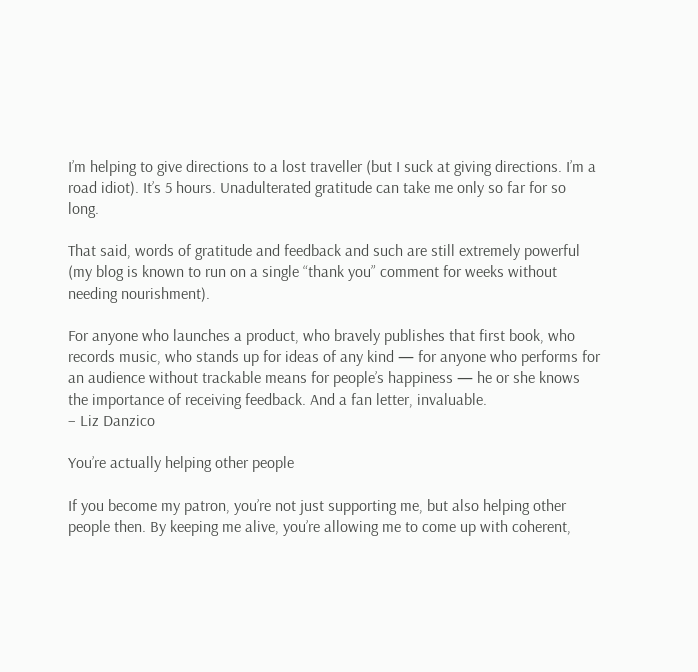I’m helping to give directions to a lost traveller (but I suck at giving directions. I’m a road idiot). It’s 5 hours. Unadulterated gratitude can take me only so far for so long.

That said, words of gratitude and feedback and such are still extremely powerful (my blog is known to run on a single “thank you” comment for weeks without needing nourishment).

For anyone who launches a product, who bravely publishes that first book, who records music, who stands up for ideas of any kind — for anyone who performs for an audience without trackable means for people’s happiness — he or she knows the importance of receiving feedback. And a fan letter, invaluable.
– Liz Danzico

You’re actually helping other people

If you become my patron, you’re not just supporting me, but also helping other people then. By keeping me alive, you’re allowing me to come up with coherent,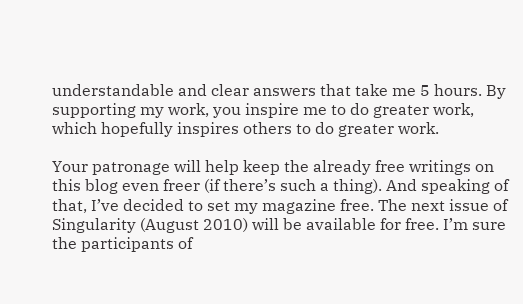understandable and clear answers that take me 5 hours. By supporting my work, you inspire me to do greater work, which hopefully inspires others to do greater work.

Your patronage will help keep the already free writings on this blog even freer (if there’s such a thing). And speaking of that, I’ve decided to set my magazine free. The next issue of Singularity (August 2010) will be available for free. I’m sure the participants of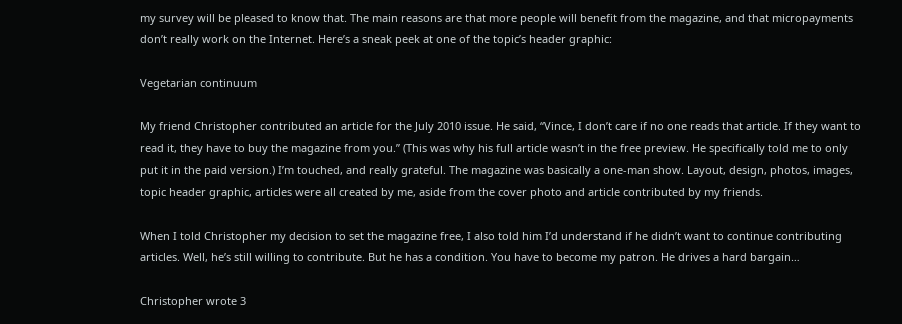my survey will be pleased to know that. The main reasons are that more people will benefit from the magazine, and that micropayments don’t really work on the Internet. Here’s a sneak peek at one of the topic’s header graphic:

Vegetarian continuum

My friend Christopher contributed an article for the July 2010 issue. He said, “Vince, I don’t care if no one reads that article. If they want to read it, they have to buy the magazine from you.” (This was why his full article wasn’t in the free preview. He specifically told me to only put it in the paid version.) I’m touched, and really grateful. The magazine was basically a one-man show. Layout, design, photos, images, topic header graphic, articles were all created by me, aside from the cover photo and article contributed by my friends.

When I told Christopher my decision to set the magazine free, I also told him I’d understand if he didn’t want to continue contributing articles. Well, he’s still willing to contribute. But he has a condition. You have to become my patron. He drives a hard bargain…

Christopher wrote 3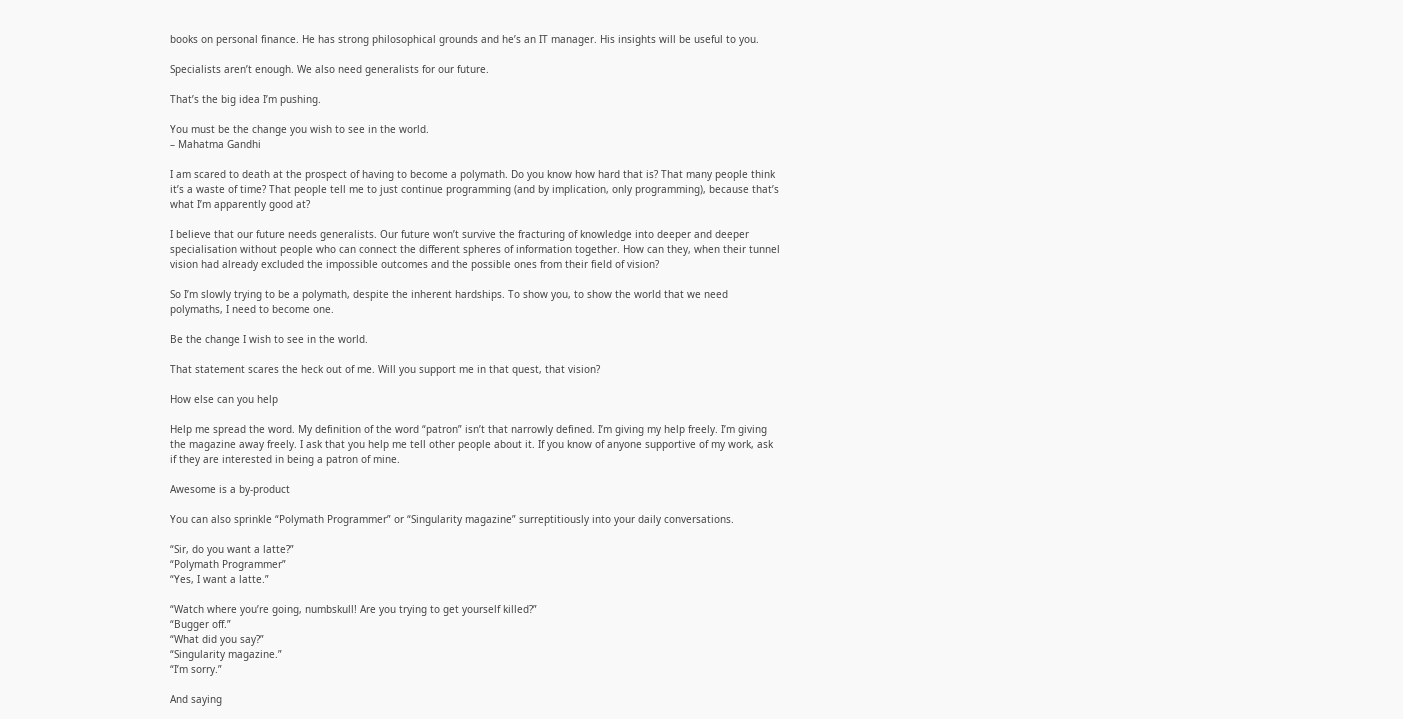books on personal finance. He has strong philosophical grounds and he’s an IT manager. His insights will be useful to you.

Specialists aren’t enough. We also need generalists for our future.

That’s the big idea I’m pushing.

You must be the change you wish to see in the world.
– Mahatma Gandhi

I am scared to death at the prospect of having to become a polymath. Do you know how hard that is? That many people think it’s a waste of time? That people tell me to just continue programming (and by implication, only programming), because that’s what I’m apparently good at?

I believe that our future needs generalists. Our future won’t survive the fracturing of knowledge into deeper and deeper specialisation without people who can connect the different spheres of information together. How can they, when their tunnel vision had already excluded the impossible outcomes and the possible ones from their field of vision?

So I’m slowly trying to be a polymath, despite the inherent hardships. To show you, to show the world that we need polymaths, I need to become one.

Be the change I wish to see in the world.

That statement scares the heck out of me. Will you support me in that quest, that vision?

How else can you help

Help me spread the word. My definition of the word “patron” isn’t that narrowly defined. I’m giving my help freely. I’m giving the magazine away freely. I ask that you help me tell other people about it. If you know of anyone supportive of my work, ask if they are interested in being a patron of mine.

Awesome is a by-product

You can also sprinkle “Polymath Programmer” or “Singularity magazine” surreptitiously into your daily conversations.

“Sir, do you want a latte?”
“Polymath Programmer”
“Yes, I want a latte.”

“Watch where you’re going, numbskull! Are you trying to get yourself killed?”
“Bugger off.”
“What did you say?”
“Singularity magazine.”
“I’m sorry.”

And saying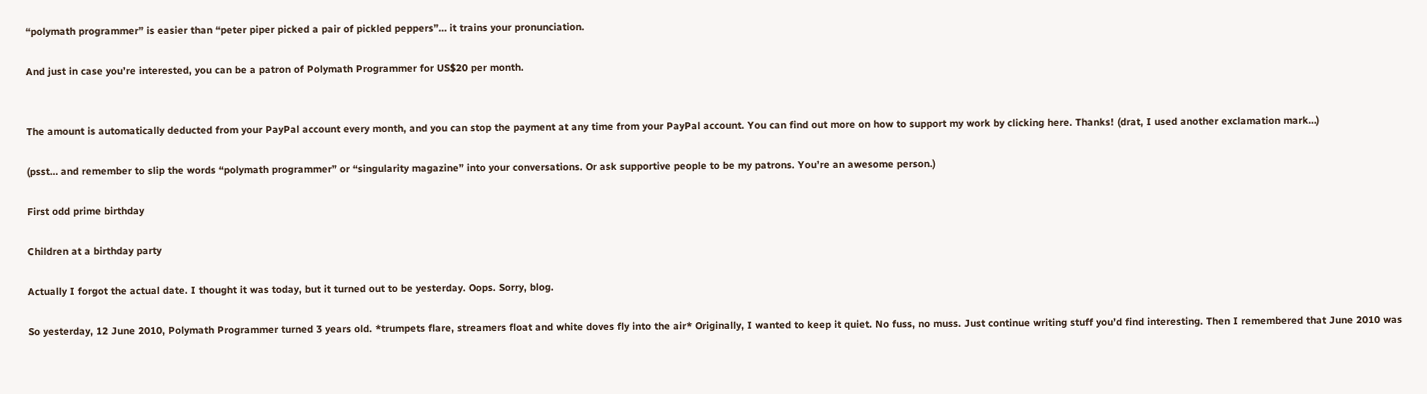“polymath programmer” is easier than “peter piper picked a pair of pickled peppers”… it trains your pronunciation.

And just in case you’re interested, you can be a patron of Polymath Programmer for US$20 per month.


The amount is automatically deducted from your PayPal account every month, and you can stop the payment at any time from your PayPal account. You can find out more on how to support my work by clicking here. Thanks! (drat, I used another exclamation mark…)

(psst… and remember to slip the words “polymath programmer” or “singularity magazine” into your conversations. Or ask supportive people to be my patrons. You’re an awesome person.)

First odd prime birthday

Children at a birthday party

Actually I forgot the actual date. I thought it was today, but it turned out to be yesterday. Oops. Sorry, blog.

So yesterday, 12 June 2010, Polymath Programmer turned 3 years old. *trumpets flare, streamers float and white doves fly into the air* Originally, I wanted to keep it quiet. No fuss, no muss. Just continue writing stuff you’d find interesting. Then I remembered that June 2010 was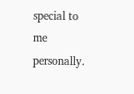special to me personally.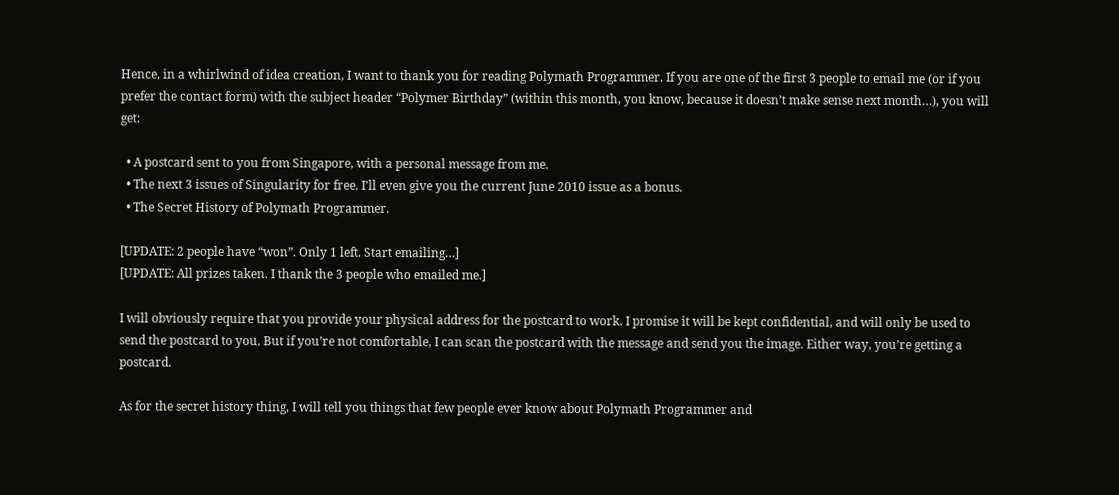Hence, in a whirlwind of idea creation, I want to thank you for reading Polymath Programmer. If you are one of the first 3 people to email me (or if you prefer the contact form) with the subject header “Polymer Birthday” (within this month, you know, because it doesn’t make sense next month…), you will get:

  • A postcard sent to you from Singapore, with a personal message from me.
  • The next 3 issues of Singularity for free. I’ll even give you the current June 2010 issue as a bonus.
  • The Secret History of Polymath Programmer.

[UPDATE: 2 people have “won”. Only 1 left. Start emailing…]
[UPDATE: All prizes taken. I thank the 3 people who emailed me.]

I will obviously require that you provide your physical address for the postcard to work. I promise it will be kept confidential, and will only be used to send the postcard to you. But if you’re not comfortable, I can scan the postcard with the message and send you the image. Either way, you’re getting a postcard.

As for the secret history thing, I will tell you things that few people ever know about Polymath Programmer and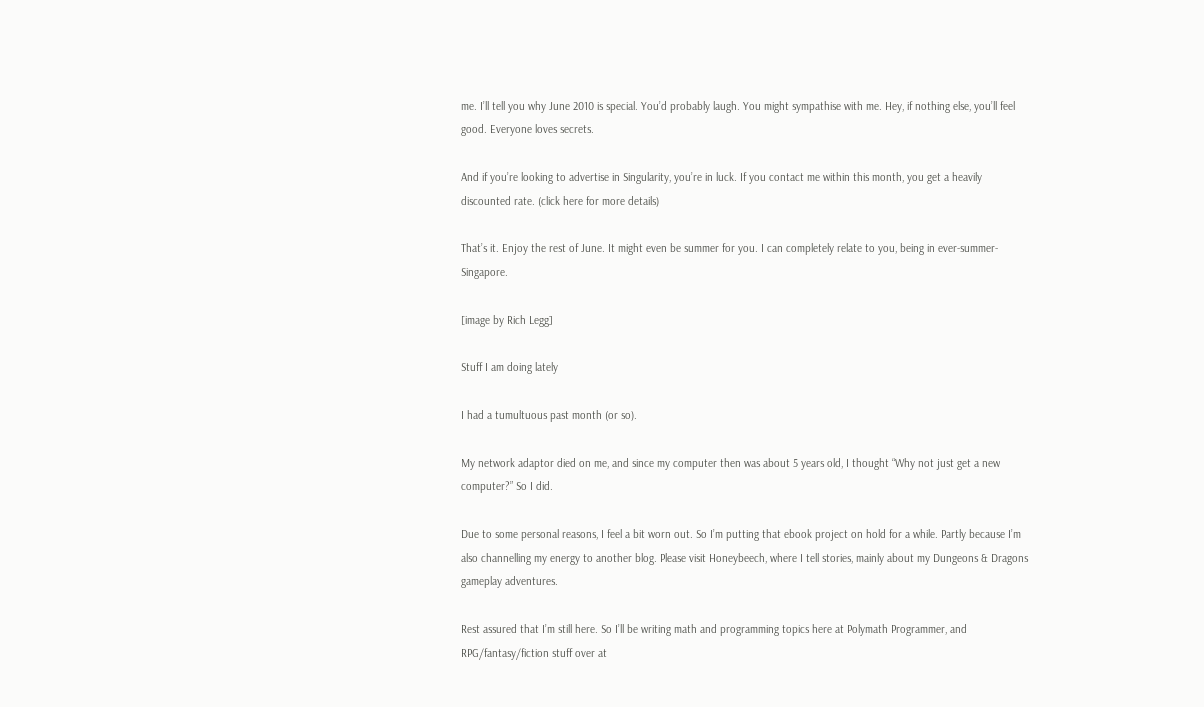me. I’ll tell you why June 2010 is special. You’d probably laugh. You might sympathise with me. Hey, if nothing else, you’ll feel good. Everyone loves secrets.

And if you’re looking to advertise in Singularity, you’re in luck. If you contact me within this month, you get a heavily discounted rate. (click here for more details)

That’s it. Enjoy the rest of June. It might even be summer for you. I can completely relate to you, being in ever-summer-Singapore.

[image by Rich Legg]

Stuff I am doing lately

I had a tumultuous past month (or so).

My network adaptor died on me, and since my computer then was about 5 years old, I thought “Why not just get a new computer?” So I did.

Due to some personal reasons, I feel a bit worn out. So I’m putting that ebook project on hold for a while. Partly because I’m also channelling my energy to another blog. Please visit Honeybeech, where I tell stories, mainly about my Dungeons & Dragons gameplay adventures.

Rest assured that I’m still here. So I’ll be writing math and programming topics here at Polymath Programmer, and RPG/fantasy/fiction stuff over at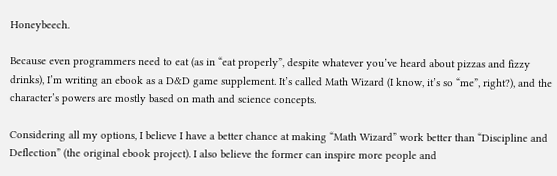Honeybeech.

Because even programmers need to eat (as in “eat properly”, despite whatever you’ve heard about pizzas and fizzy drinks), I’m writing an ebook as a D&D game supplement. It’s called Math Wizard (I know, it’s so “me”, right?), and the character’s powers are mostly based on math and science concepts.

Considering all my options, I believe I have a better chance at making “Math Wizard” work better than “Discipline and Deflection” (the original ebook project). I also believe the former can inspire more people and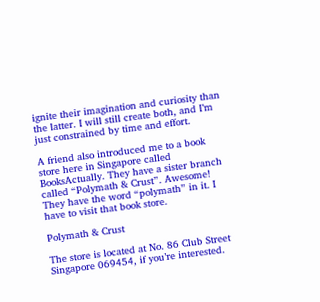ignite their imagination and curiosity than the latter. I will still create both, and I’m just constrained by time and effort.

A friend also introduced me to a book store here in Singapore called BooksActually. They have a sister branch called “Polymath & Crust”. Awesome! They have the word “polymath” in it. I have to visit that book store.

Polymath & Crust

The store is located at No. 86 Club Street Singapore 069454, if you’re interested.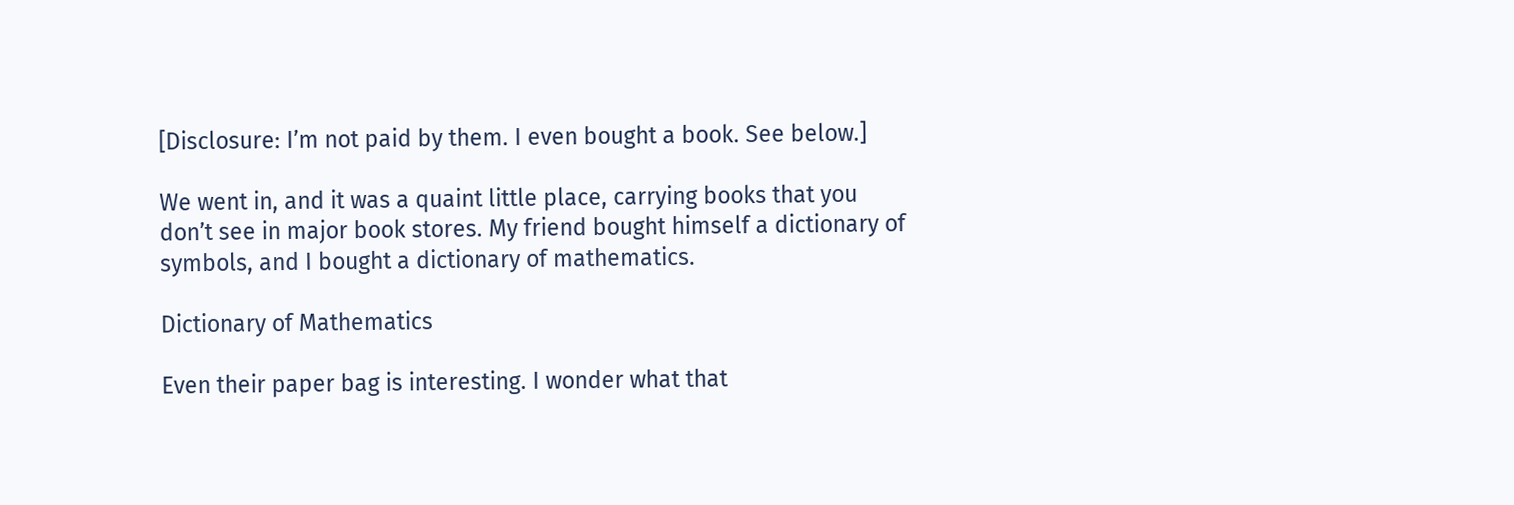[Disclosure: I’m not paid by them. I even bought a book. See below.]

We went in, and it was a quaint little place, carrying books that you don’t see in major book stores. My friend bought himself a dictionary of symbols, and I bought a dictionary of mathematics.

Dictionary of Mathematics

Even their paper bag is interesting. I wonder what that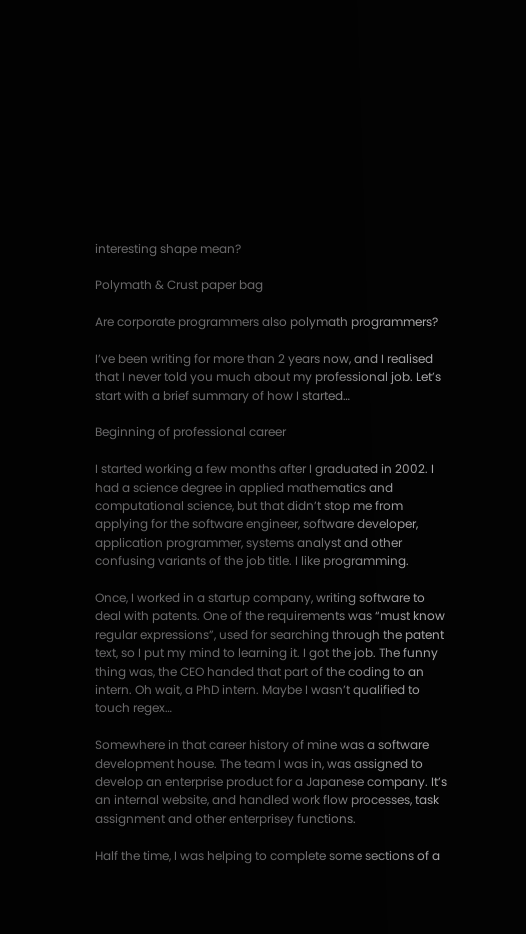interesting shape mean?

Polymath & Crust paper bag

Are corporate programmers also polymath programmers?

I’ve been writing for more than 2 years now, and I realised that I never told you much about my professional job. Let’s start with a brief summary of how I started…

Beginning of professional career

I started working a few months after I graduated in 2002. I had a science degree in applied mathematics and computational science, but that didn’t stop me from applying for the software engineer, software developer, application programmer, systems analyst and other confusing variants of the job title. I like programming.

Once, I worked in a startup company, writing software to deal with patents. One of the requirements was “must know regular expressions”, used for searching through the patent text, so I put my mind to learning it. I got the job. The funny thing was, the CEO handed that part of the coding to an intern. Oh wait, a PhD intern. Maybe I wasn’t qualified to touch regex…

Somewhere in that career history of mine was a software development house. The team I was in, was assigned to develop an enterprise product for a Japanese company. It’s an internal website, and handled work flow processes, task assignment and other enterprisey functions.

Half the time, I was helping to complete some sections of a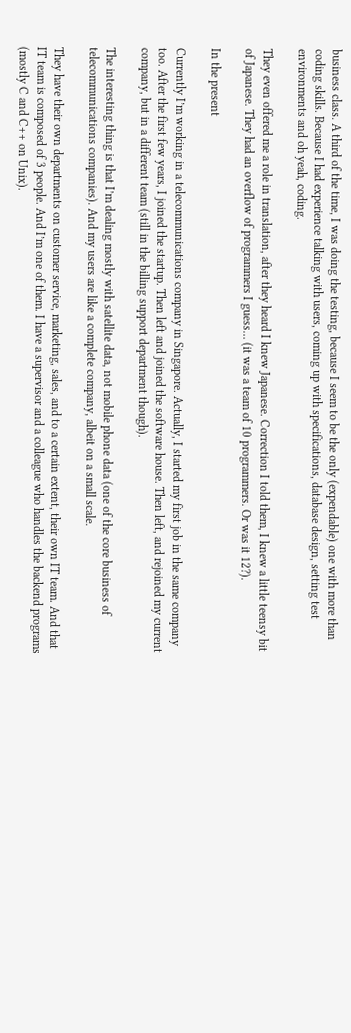business class. A third of the time, I was doing the testing, because I seem to be the only (expendable) one with more than coding skills. Because I had experience talking with users, coming up with specifications, database design, setting test environments and oh yeah, coding.

They even offered me a role in translation, after they heard I knew Japanese. Correction I told them, I knew a little teensy bit of Japanese. They had an overflow of programmers I guess… (it was a team of 10 programmers. Or was it 12?).

In the present

Currently I’m working in a telecommunications company in Singapore. Actually, I started my first job in the same company too. After the first few years, I joined the startup. Then left and joined the software house. Then left, and rejoined my current company, but in a different team (still in the billing support department though).

The interesting thing is that I’m dealing mostly with satellite data, not mobile phone data (one of the core business of telecommunications companies). And my users are like a complete company, albeit on a small scale.

They have their own departments on customer service, marketing, sales, and to a certain extent, their own IT team. And that IT team is composed of 3 people. And I’m one of them. I have a supervisor and a colleague who handles the backend programs (mostly C and C++ on Unix).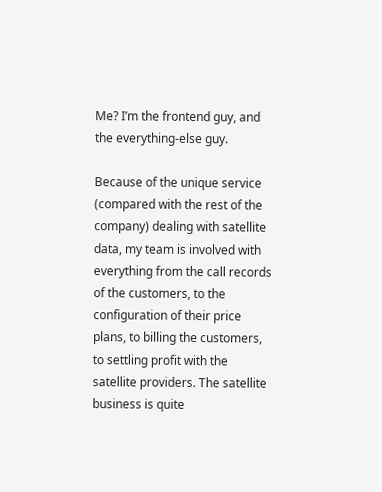Me? I’m the frontend guy, and the everything-else guy.

Because of the unique service (compared with the rest of the company) dealing with satellite data, my team is involved with everything from the call records of the customers, to the configuration of their price plans, to billing the customers, to settling profit with the satellite providers. The satellite business is quite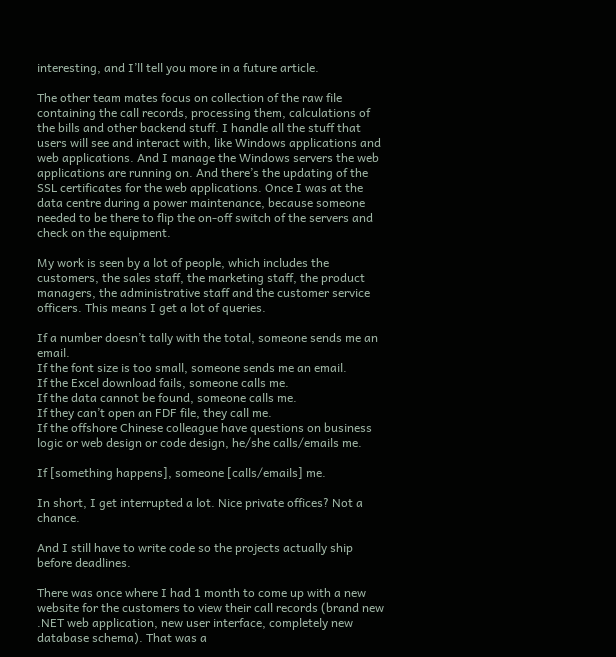interesting, and I’ll tell you more in a future article.

The other team mates focus on collection of the raw file containing the call records, processing them, calculations of the bills and other backend stuff. I handle all the stuff that users will see and interact with, like Windows applications and web applications. And I manage the Windows servers the web applications are running on. And there’s the updating of the SSL certificates for the web applications. Once I was at the data centre during a power maintenance, because someone needed to be there to flip the on-off switch of the servers and check on the equipment.

My work is seen by a lot of people, which includes the customers, the sales staff, the marketing staff, the product managers, the administrative staff and the customer service officers. This means I get a lot of queries.

If a number doesn’t tally with the total, someone sends me an email.
If the font size is too small, someone sends me an email.
If the Excel download fails, someone calls me.
If the data cannot be found, someone calls me.
If they can’t open an FDF file, they call me.
If the offshore Chinese colleague have questions on business logic or web design or code design, he/she calls/emails me.

If [something happens], someone [calls/emails] me.

In short, I get interrupted a lot. Nice private offices? Not a chance.

And I still have to write code so the projects actually ship before deadlines.

There was once where I had 1 month to come up with a new website for the customers to view their call records (brand new .NET web application, new user interface, completely new database schema). That was a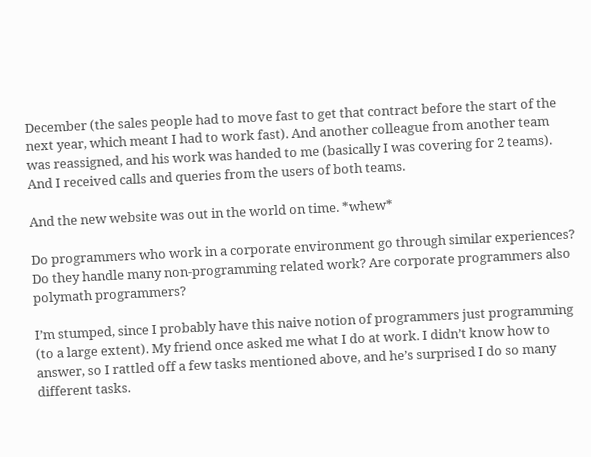December (the sales people had to move fast to get that contract before the start of the next year, which meant I had to work fast). And another colleague from another team was reassigned, and his work was handed to me (basically I was covering for 2 teams). And I received calls and queries from the users of both teams.

And the new website was out in the world on time. *whew*

Do programmers who work in a corporate environment go through similar experiences? Do they handle many non-programming related work? Are corporate programmers also polymath programmers?

I’m stumped, since I probably have this naive notion of programmers just programming (to a large extent). My friend once asked me what I do at work. I didn’t know how to answer, so I rattled off a few tasks mentioned above, and he’s surprised I do so many different tasks.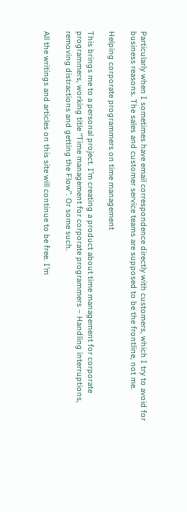Particularly when I sometimes have email correspondence directly with customers, which I try to avoid for business reasons. The sales and customer service teams are supposed to be the frontline, not me.

Helping corporate programmers on time management

This brings me to a personal project. I’m creating a product about time management for corporate programmers, working title “Time management for corporate programmers – Handling interruptions, removing distractions and getting the Flow”. Or some such.

All the writings and articles on this site will continue to be free. I’m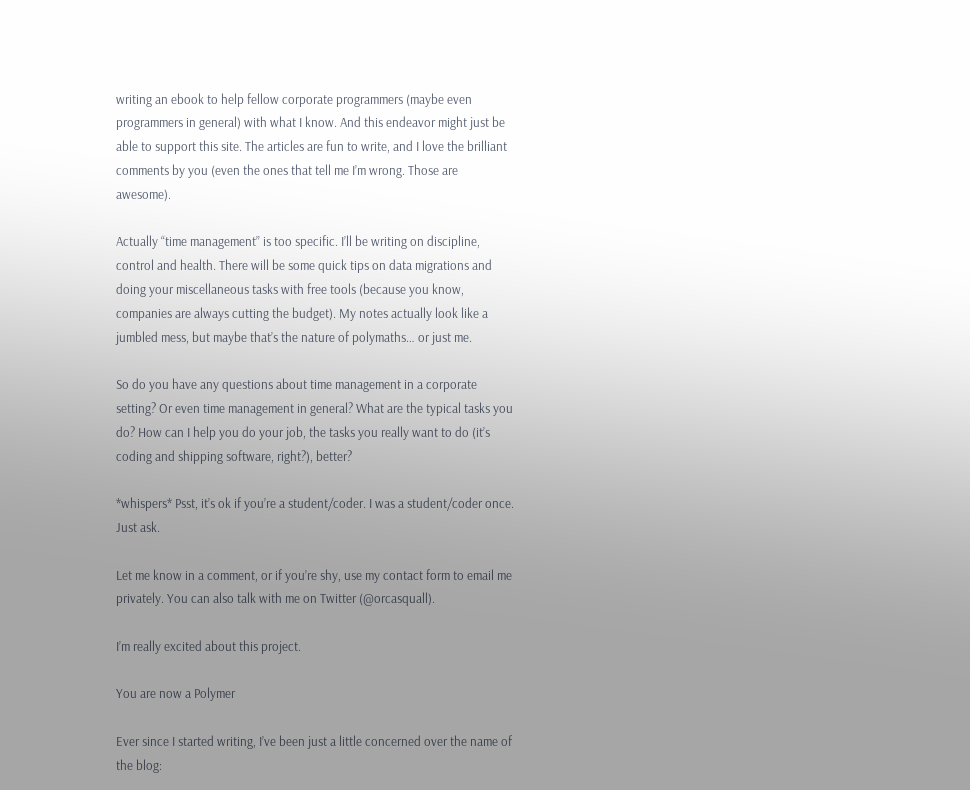writing an ebook to help fellow corporate programmers (maybe even programmers in general) with what I know. And this endeavor might just be able to support this site. The articles are fun to write, and I love the brilliant comments by you (even the ones that tell me I’m wrong. Those are awesome).

Actually “time management” is too specific. I’ll be writing on discipline, control and health. There will be some quick tips on data migrations and doing your miscellaneous tasks with free tools (because you know, companies are always cutting the budget). My notes actually look like a jumbled mess, but maybe that’s the nature of polymaths… or just me.

So do you have any questions about time management in a corporate setting? Or even time management in general? What are the typical tasks you do? How can I help you do your job, the tasks you really want to do (it’s coding and shipping software, right?), better?

*whispers* Psst, it’s ok if you’re a student/coder. I was a student/coder once. Just ask.

Let me know in a comment, or if you’re shy, use my contact form to email me privately. You can also talk with me on Twitter (@orcasquall).

I’m really excited about this project.

You are now a Polymer

Ever since I started writing, I’ve been just a little concerned over the name of the blog: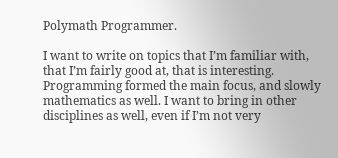Polymath Programmer.

I want to write on topics that I’m familiar with, that I’m fairly good at, that is interesting. Programming formed the main focus, and slowly mathematics as well. I want to bring in other disciplines as well, even if I’m not very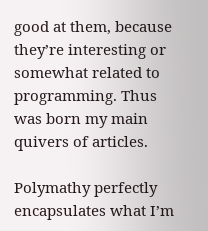good at them, because they’re interesting or somewhat related to programming. Thus was born my main quivers of articles.

Polymathy perfectly encapsulates what I’m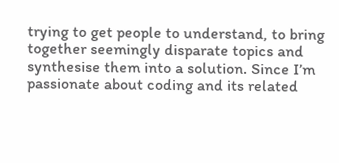trying to get people to understand, to bring together seemingly disparate topics and synthesise them into a solution. Since I’m passionate about coding and its related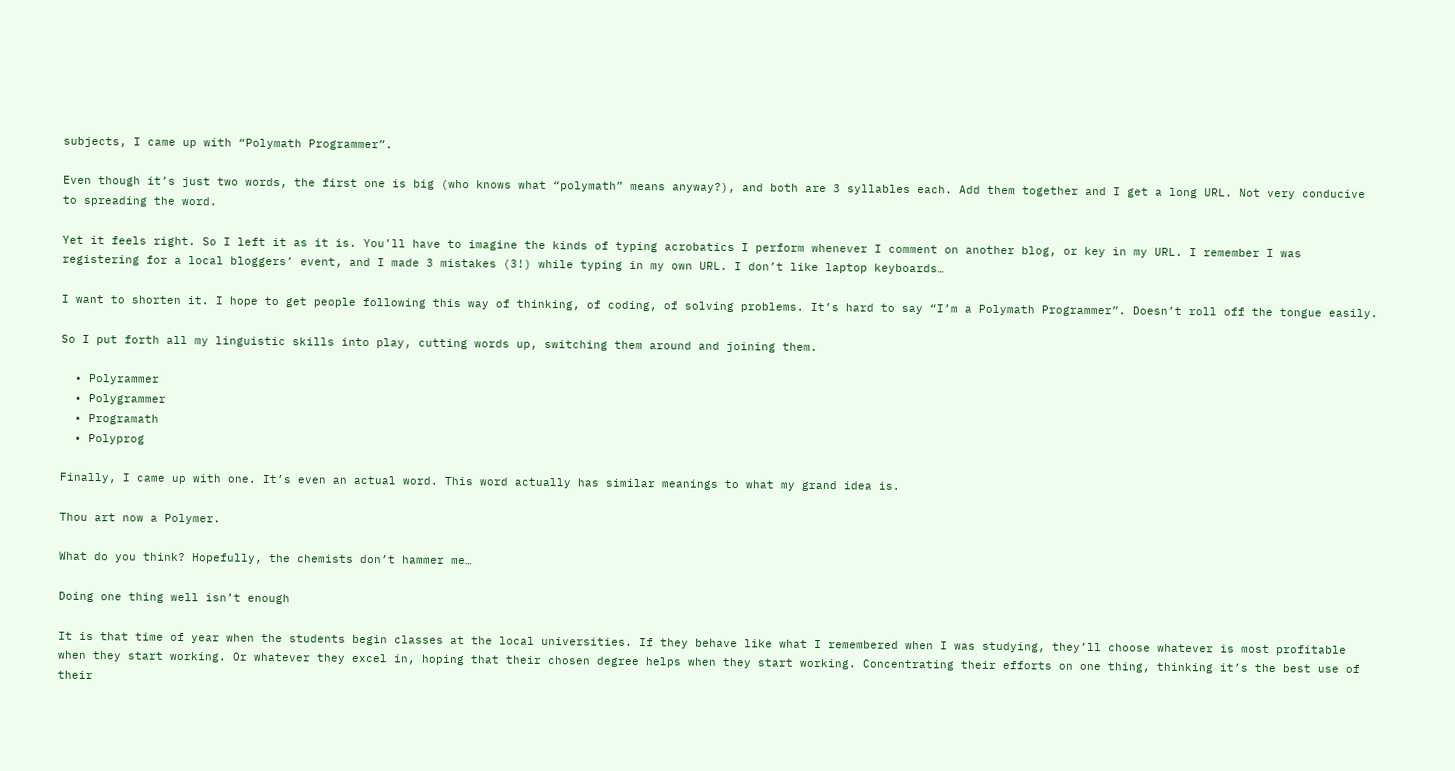subjects, I came up with “Polymath Programmer”.

Even though it’s just two words, the first one is big (who knows what “polymath” means anyway?), and both are 3 syllables each. Add them together and I get a long URL. Not very conducive to spreading the word.

Yet it feels right. So I left it as it is. You’ll have to imagine the kinds of typing acrobatics I perform whenever I comment on another blog, or key in my URL. I remember I was registering for a local bloggers’ event, and I made 3 mistakes (3!) while typing in my own URL. I don’t like laptop keyboards…

I want to shorten it. I hope to get people following this way of thinking, of coding, of solving problems. It’s hard to say “I’m a Polymath Programmer”. Doesn’t roll off the tongue easily.

So I put forth all my linguistic skills into play, cutting words up, switching them around and joining them.

  • Polyrammer
  • Polygrammer
  • Programath
  • Polyprog

Finally, I came up with one. It’s even an actual word. This word actually has similar meanings to what my grand idea is.

Thou art now a Polymer.

What do you think? Hopefully, the chemists don’t hammer me…

Doing one thing well isn’t enough

It is that time of year when the students begin classes at the local universities. If they behave like what I remembered when I was studying, they’ll choose whatever is most profitable when they start working. Or whatever they excel in, hoping that their chosen degree helps when they start working. Concentrating their efforts on one thing, thinking it’s the best use of their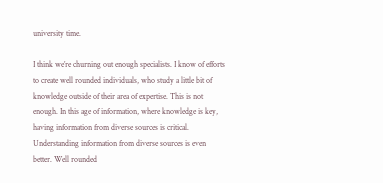university time.

I think we’re churning out enough specialists. I know of efforts to create well rounded individuals, who study a little bit of knowledge outside of their area of expertise. This is not enough. In this age of information, where knowledge is key, having information from diverse sources is critical. Understanding information from diverse sources is even better. Well rounded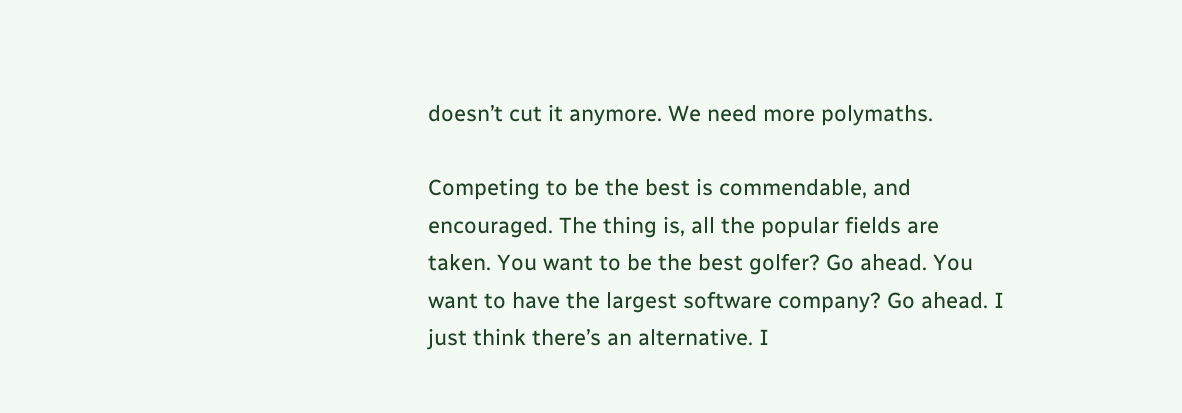doesn’t cut it anymore. We need more polymaths.

Competing to be the best is commendable, and encouraged. The thing is, all the popular fields are taken. You want to be the best golfer? Go ahead. You want to have the largest software company? Go ahead. I just think there’s an alternative. I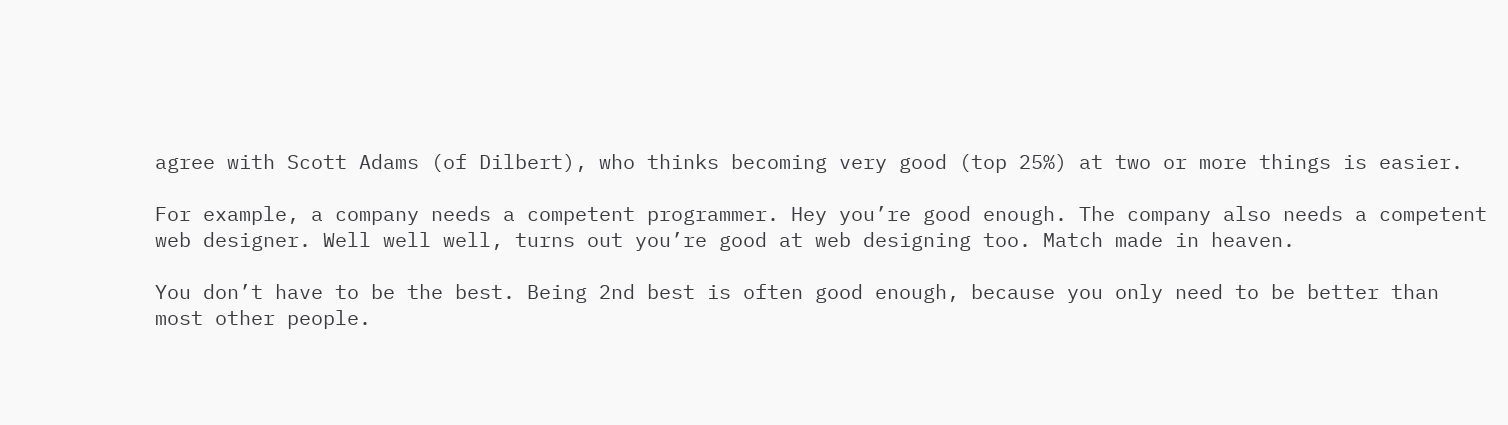agree with Scott Adams (of Dilbert), who thinks becoming very good (top 25%) at two or more things is easier.

For example, a company needs a competent programmer. Hey you’re good enough. The company also needs a competent web designer. Well well well, turns out you’re good at web designing too. Match made in heaven.

You don’t have to be the best. Being 2nd best is often good enough, because you only need to be better than most other people.